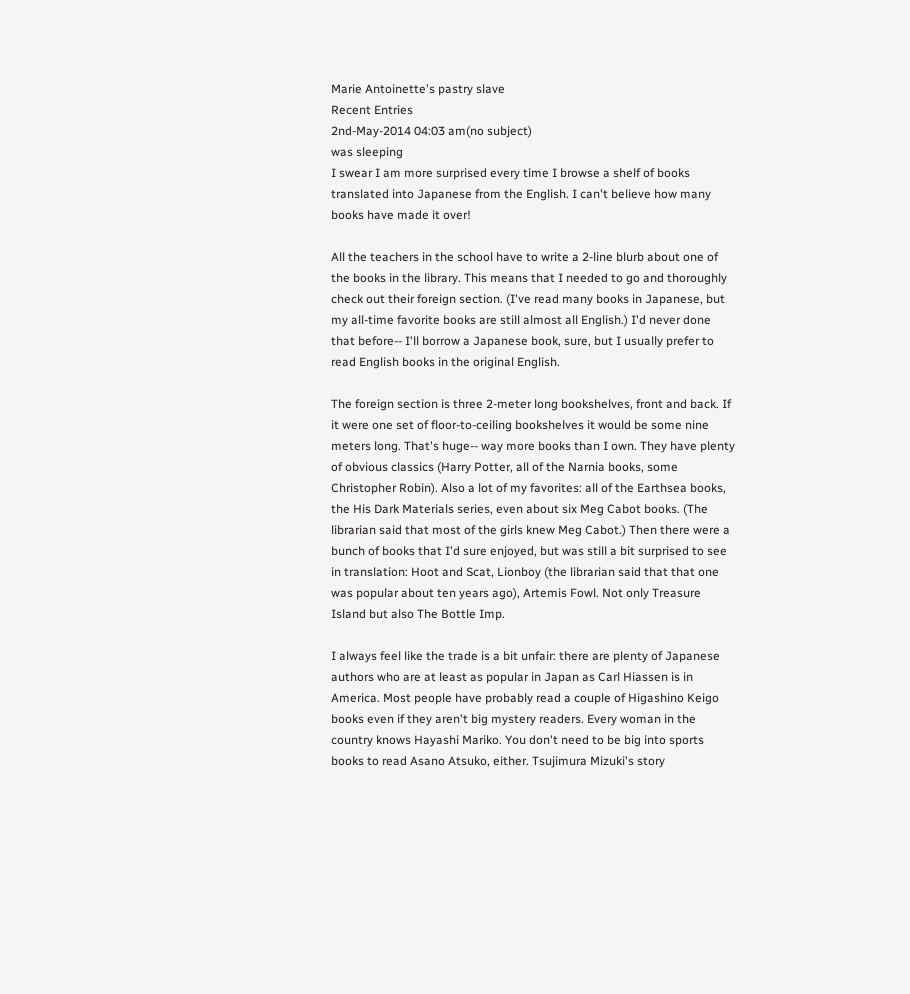Marie Antoinette's pastry slave
Recent Entries
2nd-May-2014 04:03 am(no subject)
was sleeping
I swear I am more surprised every time I browse a shelf of books translated into Japanese from the English. I can't believe how many books have made it over!

All the teachers in the school have to write a 2-line blurb about one of the books in the library. This means that I needed to go and thoroughly check out their foreign section. (I've read many books in Japanese, but my all-time favorite books are still almost all English.) I'd never done that before-- I'll borrow a Japanese book, sure, but I usually prefer to read English books in the original English.

The foreign section is three 2-meter long bookshelves, front and back. If it were one set of floor-to-ceiling bookshelves it would be some nine meters long. That's huge-- way more books than I own. They have plenty of obvious classics (Harry Potter, all of the Narnia books, some Christopher Robin). Also a lot of my favorites: all of the Earthsea books, the His Dark Materials series, even about six Meg Cabot books. (The librarian said that most of the girls knew Meg Cabot.) Then there were a bunch of books that I'd sure enjoyed, but was still a bit surprised to see in translation: Hoot and Scat, Lionboy (the librarian said that that one was popular about ten years ago), Artemis Fowl. Not only Treasure Island but also The Bottle Imp.

I always feel like the trade is a bit unfair: there are plenty of Japanese authors who are at least as popular in Japan as Carl Hiassen is in America. Most people have probably read a couple of Higashino Keigo books even if they aren't big mystery readers. Every woman in the country knows Hayashi Mariko. You don't need to be big into sports books to read Asano Atsuko, either. Tsujimura Mizuki's story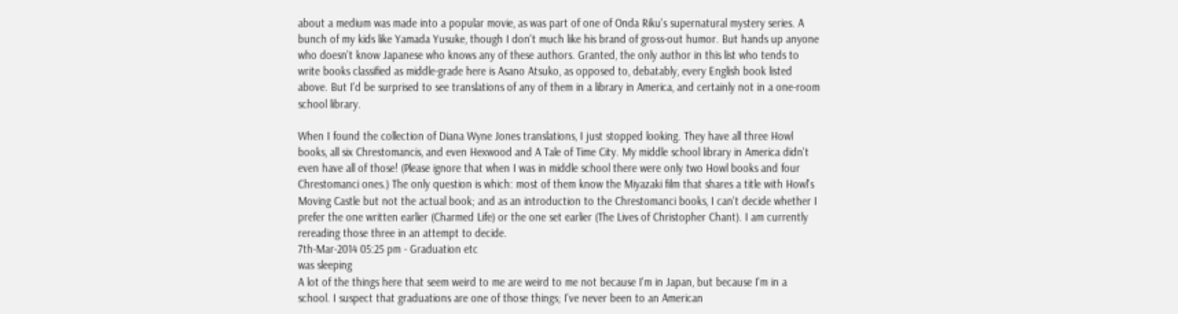about a medium was made into a popular movie, as was part of one of Onda Riku's supernatural mystery series. A bunch of my kids like Yamada Yusuke, though I don't much like his brand of gross-out humor. But hands up anyone who doesn't know Japanese who knows any of these authors. Granted, the only author in this list who tends to write books classified as middle-grade here is Asano Atsuko, as opposed to, debatably, every English book listed above. But I'd be surprised to see translations of any of them in a library in America, and certainly not in a one-room school library.

When I found the collection of Diana Wyne Jones translations, I just stopped looking. They have all three Howl books, all six Chrestomancis, and even Hexwood and A Tale of Time City. My middle school library in America didn't even have all of those! (Please ignore that when I was in middle school there were only two Howl books and four Chrestomanci ones.) The only question is which: most of them know the Miyazaki film that shares a title with Howl's Moving Castle but not the actual book; and as an introduction to the Chrestomanci books, I can't decide whether I prefer the one written earlier (Charmed Life) or the one set earlier (The Lives of Christopher Chant). I am currently rereading those three in an attempt to decide.
7th-Mar-2014 05:25 pm - Graduation etc
was sleeping
A lot of the things here that seem weird to me are weird to me not because I'm in Japan, but because I'm in a school. I suspect that graduations are one of those things; I've never been to an American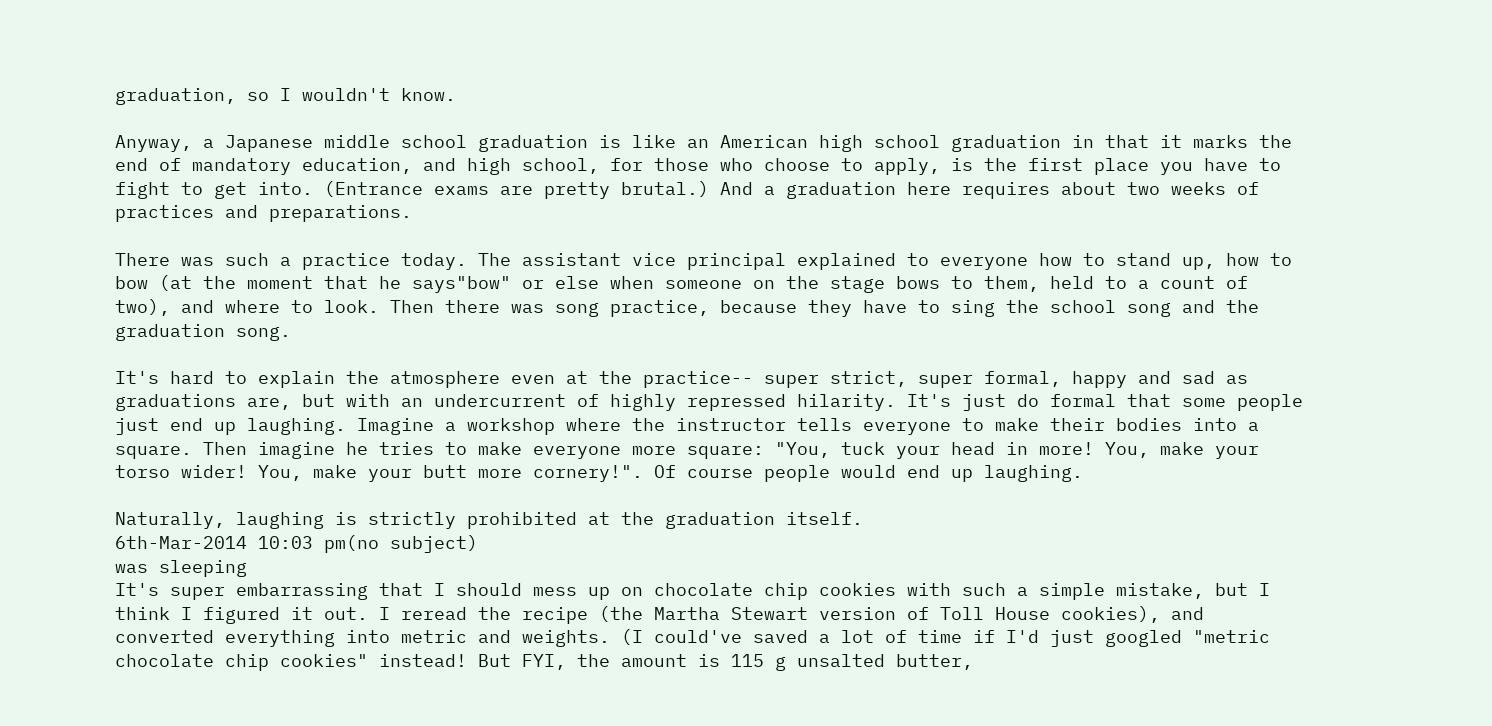graduation, so I wouldn't know.

Anyway, a Japanese middle school graduation is like an American high school graduation in that it marks the end of mandatory education, and high school, for those who choose to apply, is the first place you have to fight to get into. (Entrance exams are pretty brutal.) And a graduation here requires about two weeks of practices and preparations.

There was such a practice today. The assistant vice principal explained to everyone how to stand up, how to bow (at the moment that he says"bow" or else when someone on the stage bows to them, held to a count of two), and where to look. Then there was song practice, because they have to sing the school song and the graduation song.

It's hard to explain the atmosphere even at the practice-- super strict, super formal, happy and sad as graduations are, but with an undercurrent of highly repressed hilarity. It's just do formal that some people just end up laughing. Imagine a workshop where the instructor tells everyone to make their bodies into a square. Then imagine he tries to make everyone more square: "You, tuck your head in more! You, make your torso wider! You, make your butt more cornery!". Of course people would end up laughing.

Naturally, laughing is strictly prohibited at the graduation itself.
6th-Mar-2014 10:03 pm(no subject)
was sleeping
It's super embarrassing that I should mess up on chocolate chip cookies with such a simple mistake, but I think I figured it out. I reread the recipe (the Martha Stewart version of Toll House cookies), and converted everything into metric and weights. (I could've saved a lot of time if I'd just googled "metric chocolate chip cookies" instead! But FYI, the amount is 115 g unsalted butter,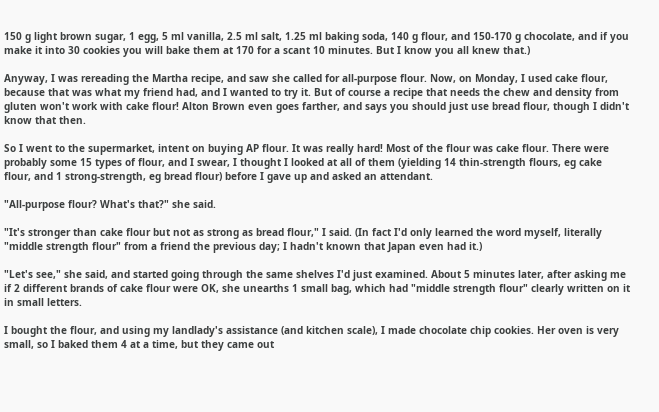150 g light brown sugar, 1 egg, 5 ml vanilla, 2.5 ml salt, 1.25 ml baking soda, 140 g flour, and 150-170 g chocolate, and if you make it into 30 cookies you will bake them at 170 for a scant 10 minutes. But I know you all knew that.)

Anyway, I was rereading the Martha recipe, and saw she called for all-purpose flour. Now, on Monday, I used cake flour, because that was what my friend had, and I wanted to try it. But of course a recipe that needs the chew and density from gluten won't work with cake flour! Alton Brown even goes farther, and says you should just use bread flour, though I didn't know that then.

So I went to the supermarket, intent on buying AP flour. It was really hard! Most of the flour was cake flour. There were probably some 15 types of flour, and I swear, I thought I looked at all of them (yielding 14 thin-strength flours, eg cake flour, and 1 strong-strength, eg bread flour) before I gave up and asked an attendant.

"All-purpose flour? What's that?" she said.

"It's stronger than cake flour but not as strong as bread flour," I said. (In fact I'd only learned the word myself, literally "middle strength flour" from a friend the previous day; I hadn't known that Japan even had it.)

"Let's see," she said, and started going through the same shelves I'd just examined. About 5 minutes later, after asking me if 2 different brands of cake flour were OK, she unearths 1 small bag, which had "middle strength flour" clearly written on it in small letters.

I bought the flour, and using my landlady's assistance (and kitchen scale), I made chocolate chip cookies. Her oven is very small, so I baked them 4 at a time, but they came out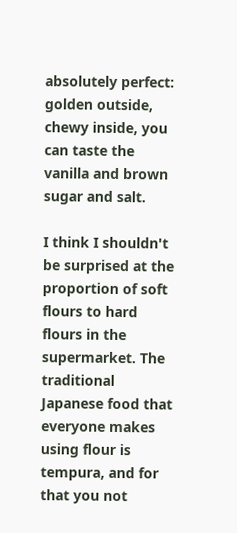absolutely perfect: golden outside, chewy inside, you can taste the vanilla and brown sugar and salt.

I think I shouldn't be surprised at the proportion of soft flours to hard flours in the supermarket. The traditional Japanese food that everyone makes using flour is tempura, and for that you not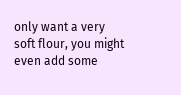only want a very soft flour, you might even add some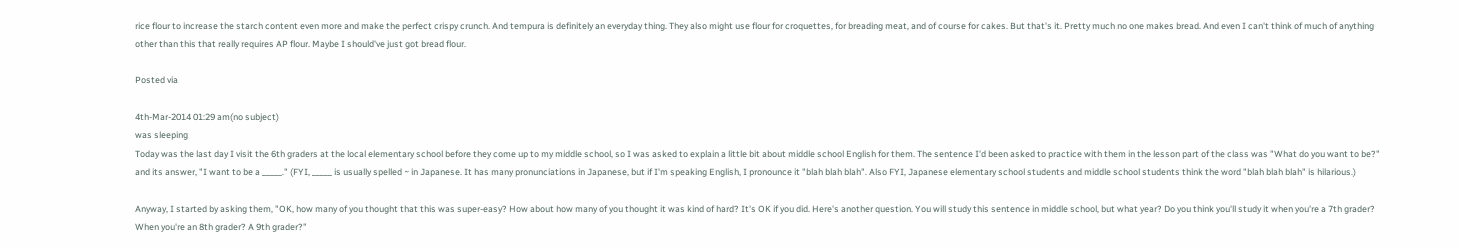rice flour to increase the starch content even more and make the perfect crispy crunch. And tempura is definitely an everyday thing. They also might use flour for croquettes, for breading meat, and of course for cakes. But that's it. Pretty much no one makes bread. And even I can't think of much of anything other than this that really requires AP flour. Maybe I should've just got bread flour.

Posted via

4th-Mar-2014 01:29 am(no subject)
was sleeping
Today was the last day I visit the 6th graders at the local elementary school before they come up to my middle school, so I was asked to explain a little bit about middle school English for them. The sentence I'd been asked to practice with them in the lesson part of the class was "What do you want to be?" and its answer, "I want to be a _____." (FYI, _____ is usually spelled ~ in Japanese. It has many pronunciations in Japanese, but if I'm speaking English, I pronounce it "blah blah blah". Also FYI, Japanese elementary school students and middle school students think the word "blah blah blah" is hilarious.)

Anyway, I started by asking them, "OK, how many of you thought that this was super-easy? How about how many of you thought it was kind of hard? It's OK if you did. Here's another question. You will study this sentence in middle school, but what year? Do you think you'll study it when you're a 7th grader? When you're an 8th grader? A 9th grader?"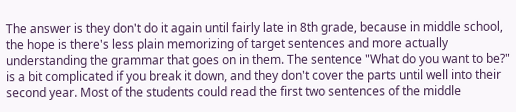The answer is they don't do it again until fairly late in 8th grade, because in middle school, the hope is there's less plain memorizing of target sentences and more actually understanding the grammar that goes on in them. The sentence "What do you want to be?" is a bit complicated if you break it down, and they don't cover the parts until well into their second year. Most of the students could read the first two sentences of the middle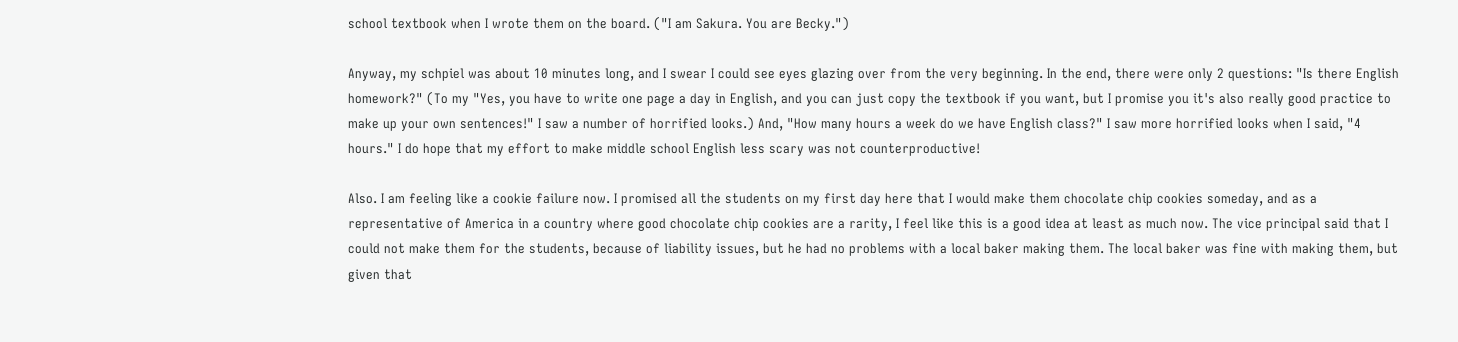school textbook when I wrote them on the board. ("I am Sakura. You are Becky.")

Anyway, my schpiel was about 10 minutes long, and I swear I could see eyes glazing over from the very beginning. In the end, there were only 2 questions: "Is there English homework?" (To my "Yes, you have to write one page a day in English, and you can just copy the textbook if you want, but I promise you it's also really good practice to make up your own sentences!" I saw a number of horrified looks.) And, "How many hours a week do we have English class?" I saw more horrified looks when I said, "4 hours." I do hope that my effort to make middle school English less scary was not counterproductive!

Also. I am feeling like a cookie failure now. I promised all the students on my first day here that I would make them chocolate chip cookies someday, and as a representative of America in a country where good chocolate chip cookies are a rarity, I feel like this is a good idea at least as much now. The vice principal said that I could not make them for the students, because of liability issues, but he had no problems with a local baker making them. The local baker was fine with making them, but given that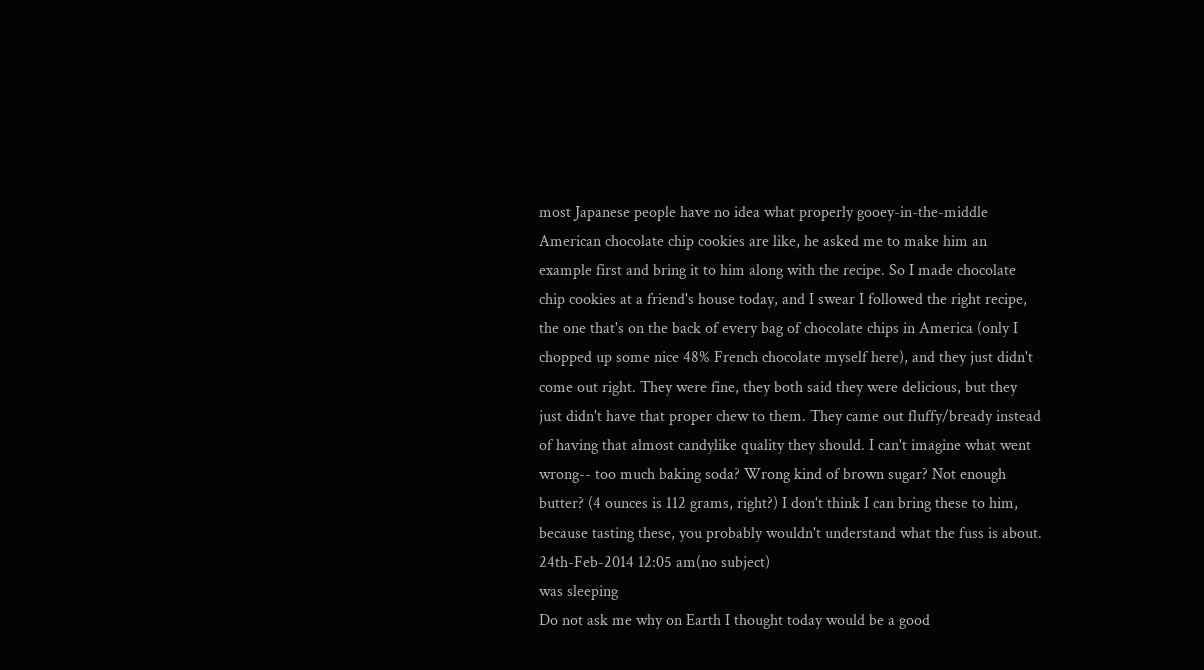most Japanese people have no idea what properly gooey-in-the-middle American chocolate chip cookies are like, he asked me to make him an example first and bring it to him along with the recipe. So I made chocolate chip cookies at a friend's house today, and I swear I followed the right recipe, the one that's on the back of every bag of chocolate chips in America (only I chopped up some nice 48% French chocolate myself here), and they just didn't come out right. They were fine, they both said they were delicious, but they just didn't have that proper chew to them. They came out fluffy/bready instead of having that almost candylike quality they should. I can't imagine what went wrong-- too much baking soda? Wrong kind of brown sugar? Not enough butter? (4 ounces is 112 grams, right?) I don't think I can bring these to him, because tasting these, you probably wouldn't understand what the fuss is about.
24th-Feb-2014 12:05 am(no subject)
was sleeping
Do not ask me why on Earth I thought today would be a good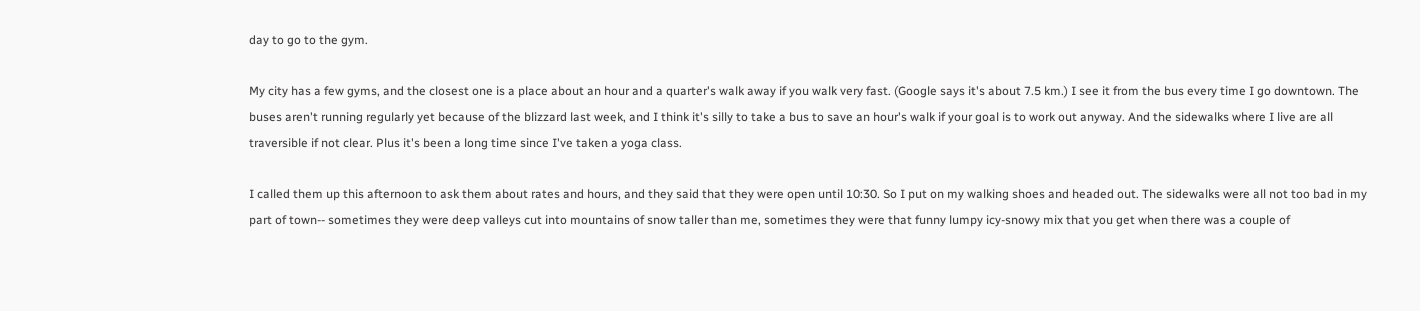day to go to the gym.

My city has a few gyms, and the closest one is a place about an hour and a quarter's walk away if you walk very fast. (Google says it's about 7.5 km.) I see it from the bus every time I go downtown. The buses aren't running regularly yet because of the blizzard last week, and I think it's silly to take a bus to save an hour's walk if your goal is to work out anyway. And the sidewalks where I live are all traversible if not clear. Plus it's been a long time since I've taken a yoga class.

I called them up this afternoon to ask them about rates and hours, and they said that they were open until 10:30. So I put on my walking shoes and headed out. The sidewalks were all not too bad in my part of town-- sometimes they were deep valleys cut into mountains of snow taller than me, sometimes they were that funny lumpy icy-snowy mix that you get when there was a couple of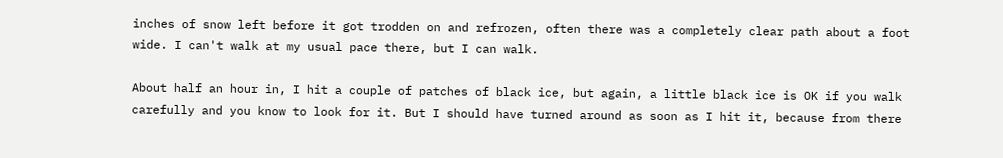inches of snow left before it got trodden on and refrozen, often there was a completely clear path about a foot wide. I can't walk at my usual pace there, but I can walk.

About half an hour in, I hit a couple of patches of black ice, but again, a little black ice is OK if you walk carefully and you know to look for it. But I should have turned around as soon as I hit it, because from there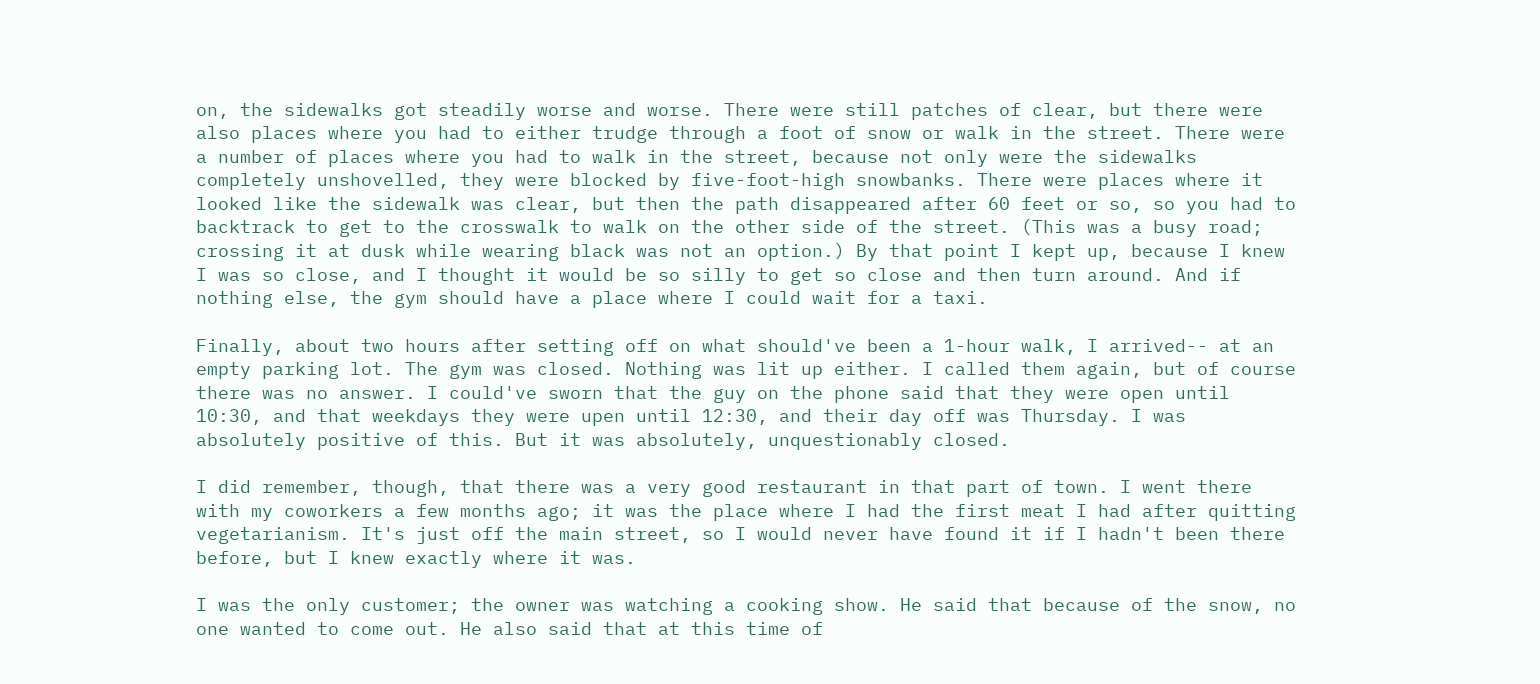on, the sidewalks got steadily worse and worse. There were still patches of clear, but there were also places where you had to either trudge through a foot of snow or walk in the street. There were a number of places where you had to walk in the street, because not only were the sidewalks completely unshovelled, they were blocked by five-foot-high snowbanks. There were places where it looked like the sidewalk was clear, but then the path disappeared after 60 feet or so, so you had to backtrack to get to the crosswalk to walk on the other side of the street. (This was a busy road; crossing it at dusk while wearing black was not an option.) By that point I kept up, because I knew I was so close, and I thought it would be so silly to get so close and then turn around. And if nothing else, the gym should have a place where I could wait for a taxi.

Finally, about two hours after setting off on what should've been a 1-hour walk, I arrived-- at an empty parking lot. The gym was closed. Nothing was lit up either. I called them again, but of course there was no answer. I could've sworn that the guy on the phone said that they were open until 10:30, and that weekdays they were upen until 12:30, and their day off was Thursday. I was absolutely positive of this. But it was absolutely, unquestionably closed.

I did remember, though, that there was a very good restaurant in that part of town. I went there with my coworkers a few months ago; it was the place where I had the first meat I had after quitting vegetarianism. It's just off the main street, so I would never have found it if I hadn't been there before, but I knew exactly where it was.

I was the only customer; the owner was watching a cooking show. He said that because of the snow, no one wanted to come out. He also said that at this time of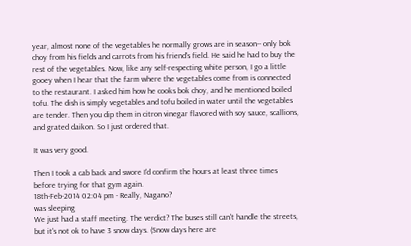year, almost none of the vegetables he normally grows are in season-- only bok choy from his fields and carrots from his friend's field. He said he had to buy the rest of the vegetables. Now, like any self-respecting white person, I go a little gooey when I hear that the farm where the vegetables come from is connected to the restaurant. I asked him how he cooks bok choy, and he mentioned boiled tofu. The dish is simply vegetables and tofu boiled in water until the vegetables are tender. Then you dip them in citron vinegar flavored with soy sauce, scallions, and grated daikon. So I just ordered that.

It was very good.

Then I took a cab back and swore I'd confirm the hours at least three times before trying for that gym again.
18th-Feb-2014 02:04 pm - Really, Nagano?
was sleeping
We just had a staff meeting. The verdict? The buses still can't handle the streets, but it's not ok to have 3 snow days. (Snow days here are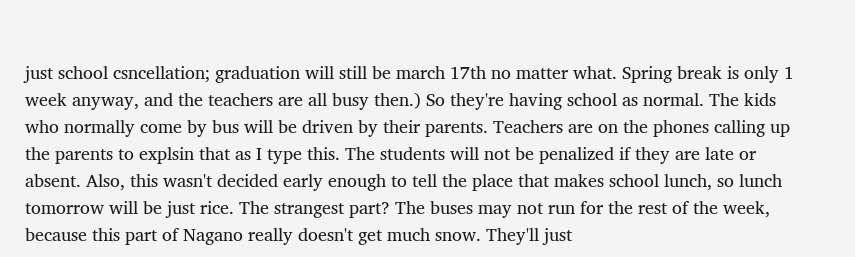just school csncellation; graduation will still be march 17th no matter what. Spring break is only 1 week anyway, and the teachers are all busy then.) So they're having school as normal. The kids who normally come by bus will be driven by their parents. Teachers are on the phones calling up the parents to explsin that as I type this. The students will not be penalized if they are late or absent. Also, this wasn't decided early enough to tell the place that makes school lunch, so lunch tomorrow will be just rice. The strangest part? The buses may not run for the rest of the week, because this part of Nagano really doesn't get much snow. They'll just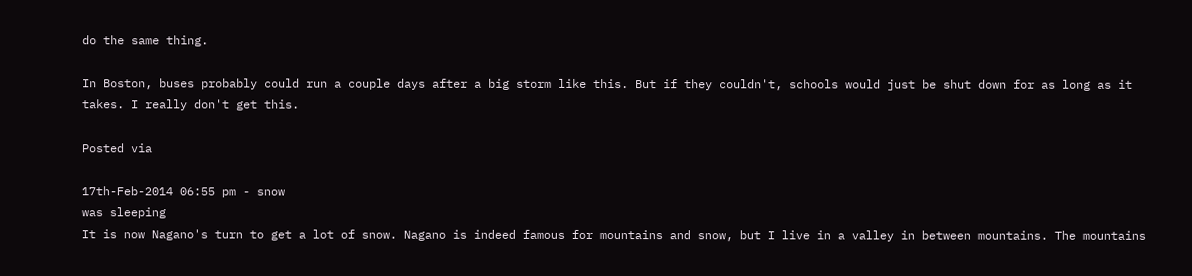do the same thing.

In Boston, buses probably could run a couple days after a big storm like this. But if they couldn't, schools would just be shut down for as long as it takes. I really don't get this.

Posted via

17th-Feb-2014 06:55 pm - snow
was sleeping
It is now Nagano's turn to get a lot of snow. Nagano is indeed famous for mountains and snow, but I live in a valley in between mountains. The mountains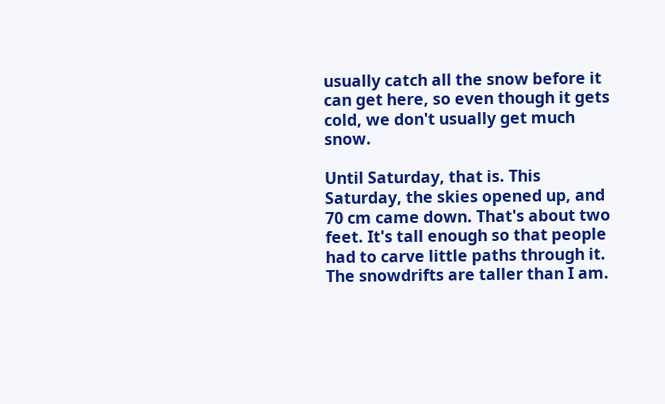usually catch all the snow before it can get here, so even though it gets cold, we don't usually get much snow.

Until Saturday, that is. This Saturday, the skies opened up, and 70 cm came down. That's about two feet. It's tall enough so that people had to carve little paths through it. The snowdrifts are taller than I am.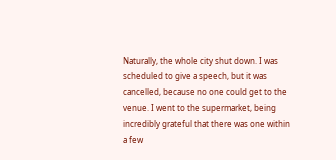Naturally, the whole city shut down. I was scheduled to give a speech, but it was cancelled, because no one could get to the venue. I went to the supermarket, being incredibly grateful that there was one within a few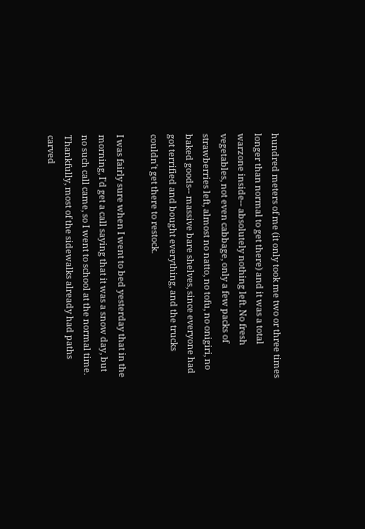hundred meters of me (it only took me two or three times longer than normal to get there) and it was a total warzone inside-- absolutely nothing left. No fresh vegetables, not even cabbage, only a few packs of strawberries left, almost no natto, no tofu, no onigiri, no baked goods-- massive bare shelves, since everyone had got terrified and bought everything, and the trucks couldn't get there to restock.

I was fairly sure when I went to bed yesterday that in the morning, I'd get a call saying that it was a snow day, but no such call came, so I went to school at the normal time. Thankfully, most of the sidewalks already had paths carved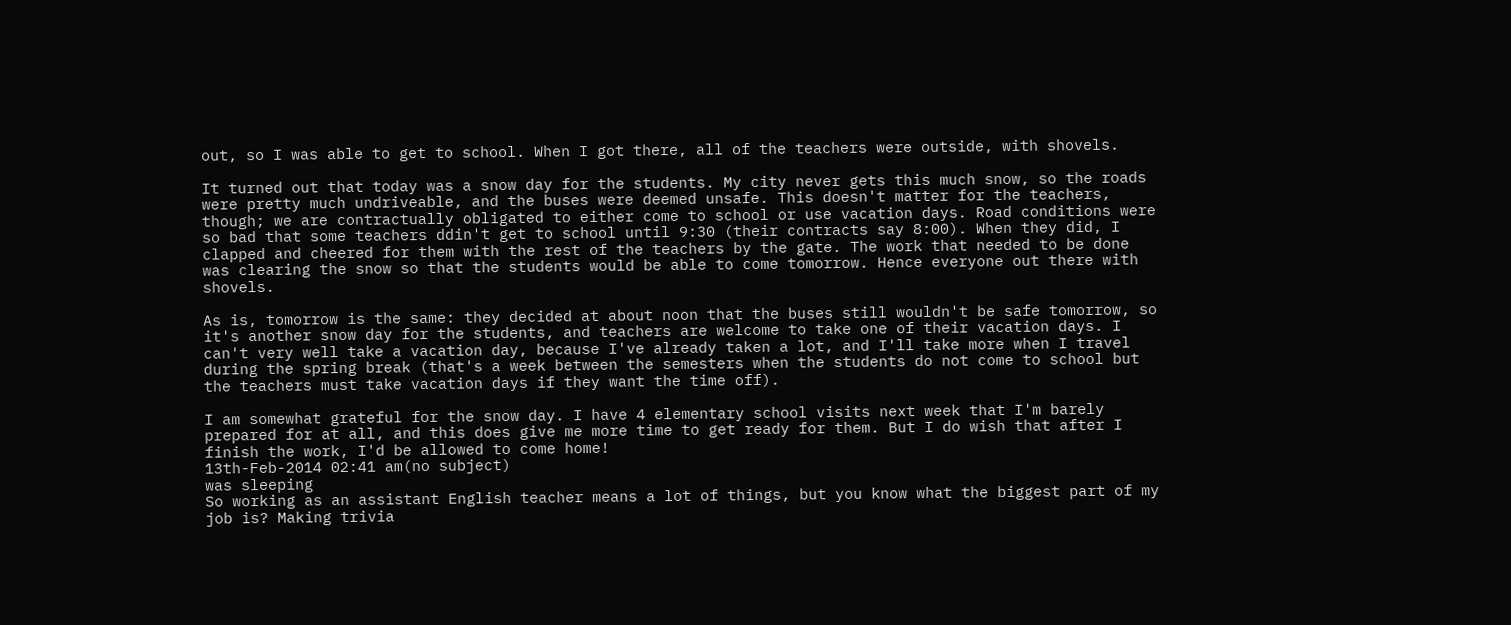out, so I was able to get to school. When I got there, all of the teachers were outside, with shovels.

It turned out that today was a snow day for the students. My city never gets this much snow, so the roads were pretty much undriveable, and the buses were deemed unsafe. This doesn't matter for the teachers, though; we are contractually obligated to either come to school or use vacation days. Road conditions were so bad that some teachers ddin't get to school until 9:30 (their contracts say 8:00). When they did, I clapped and cheered for them with the rest of the teachers by the gate. The work that needed to be done was clearing the snow so that the students would be able to come tomorrow. Hence everyone out there with shovels.

As is, tomorrow is the same: they decided at about noon that the buses still wouldn't be safe tomorrow, so it's another snow day for the students, and teachers are welcome to take one of their vacation days. I can't very well take a vacation day, because I've already taken a lot, and I'll take more when I travel during the spring break (that's a week between the semesters when the students do not come to school but the teachers must take vacation days if they want the time off).

I am somewhat grateful for the snow day. I have 4 elementary school visits next week that I'm barely prepared for at all, and this does give me more time to get ready for them. But I do wish that after I finish the work, I'd be allowed to come home!
13th-Feb-2014 02:41 am(no subject)
was sleeping
So working as an assistant English teacher means a lot of things, but you know what the biggest part of my job is? Making trivia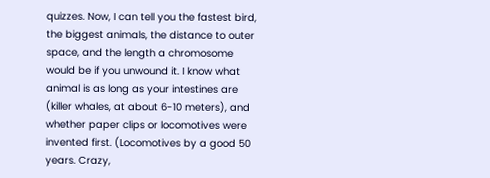quizzes. Now, I can tell you the fastest bird, the biggest animals, the distance to outer space, and the length a chromosome would be if you unwound it. I know what animal is as long as your intestines are (killer whales, at about 6-10 meters), and whether paper clips or locomotives were invented first. (Locomotives by a good 50 years. Crazy,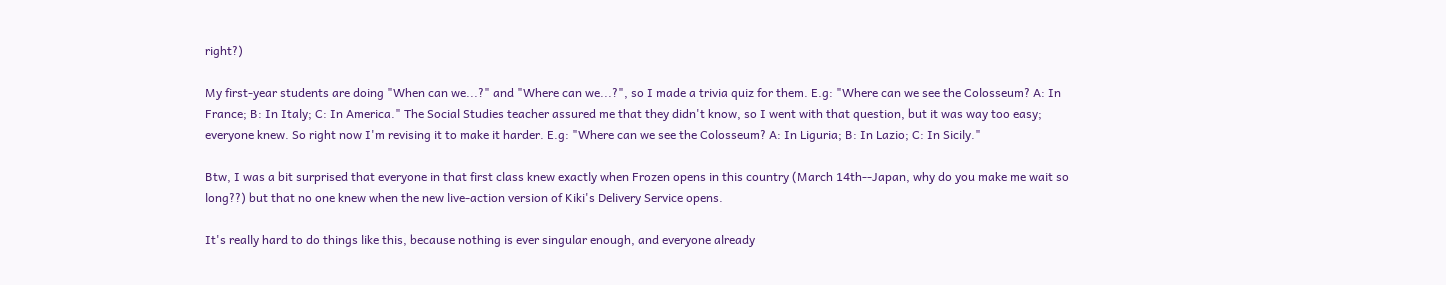right?)

My first-year students are doing "When can we...?" and "Where can we...?", so I made a trivia quiz for them. E.g: "Where can we see the Colosseum? A: In France; B: In Italy; C: In America." The Social Studies teacher assured me that they didn't know, so I went with that question, but it was way too easy; everyone knew. So right now I'm revising it to make it harder. E.g: "Where can we see the Colosseum? A: In Liguria; B: In Lazio; C: In Sicily."

Btw, I was a bit surprised that everyone in that first class knew exactly when Frozen opens in this country (March 14th--Japan, why do you make me wait so long??) but that no one knew when the new live-action version of Kiki's Delivery Service opens.

It's really hard to do things like this, because nothing is ever singular enough, and everyone already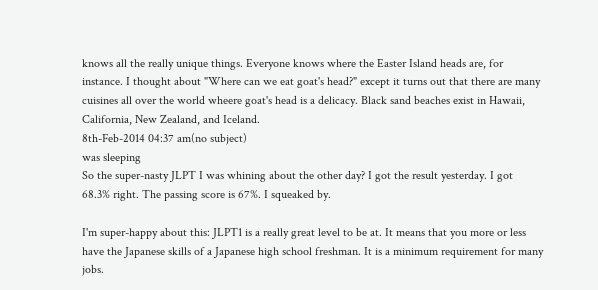knows all the really unique things. Everyone knows where the Easter Island heads are, for instance. I thought about "Where can we eat goat's head?" except it turns out that there are many cuisines all over the world wheere goat's head is a delicacy. Black sand beaches exist in Hawaii, California, New Zealand, and Iceland.
8th-Feb-2014 04:37 am(no subject)
was sleeping
So the super-nasty JLPT I was whining about the other day? I got the result yesterday. I got 68.3% right. The passing score is 67%. I squeaked by.

I'm super-happy about this: JLPT1 is a really great level to be at. It means that you more or less have the Japanese skills of a Japanese high school freshman. It is a minimum requirement for many jobs.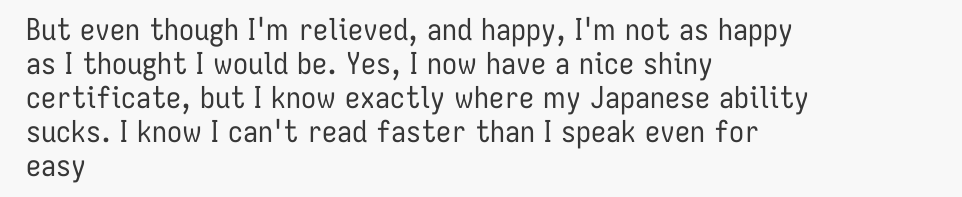But even though I'm relieved, and happy, I'm not as happy as I thought I would be. Yes, I now have a nice shiny certificate, but I know exactly where my Japanese ability sucks. I know I can't read faster than I speak even for easy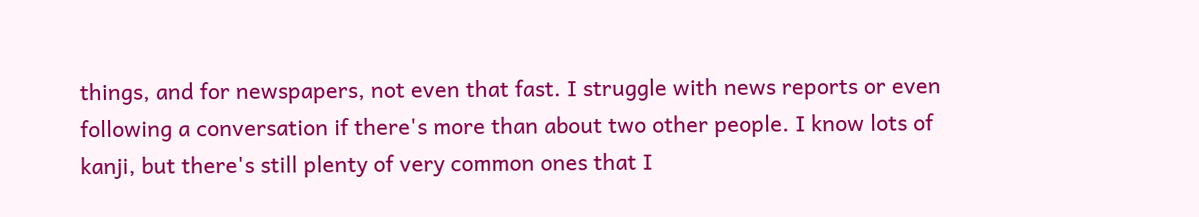things, and for newspapers, not even that fast. I struggle with news reports or even following a conversation if there's more than about two other people. I know lots of kanji, but there's still plenty of very common ones that I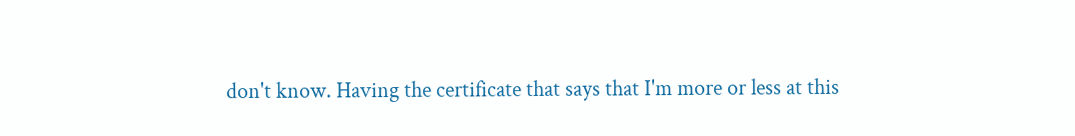don't know. Having the certificate that says that I'm more or less at this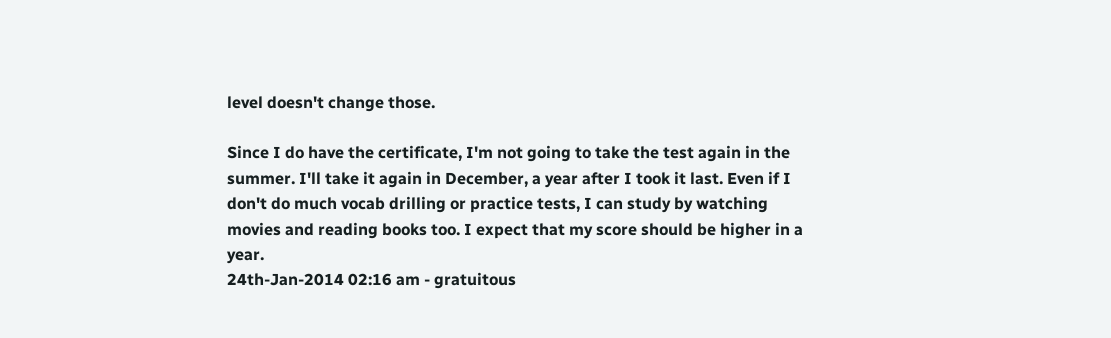level doesn't change those.

Since I do have the certificate, I'm not going to take the test again in the summer. I'll take it again in December, a year after I took it last. Even if I don't do much vocab drilling or practice tests, I can study by watching movies and reading books too. I expect that my score should be higher in a year.
24th-Jan-2014 02:16 am - gratuitous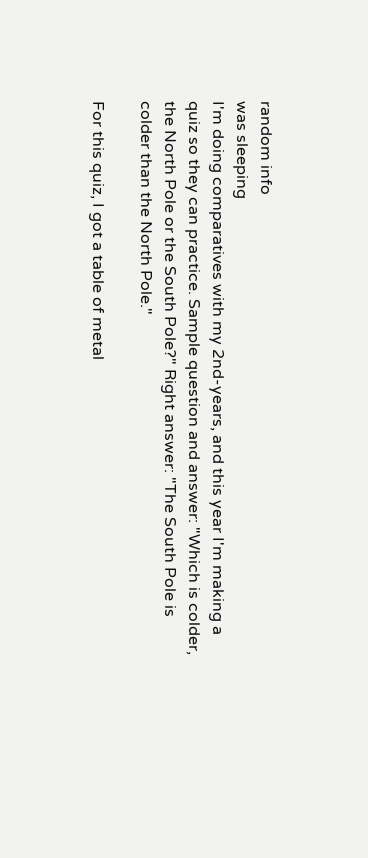random info
was sleeping
I'm doing comparatives with my 2nd-years, and this year I'm making a quiz so they can practice. Sample question and answer: "Which is colder, the North Pole or the South Pole?" Right answer: "The South Pole is colder than the North Pole."

For this quiz, I got a table of metal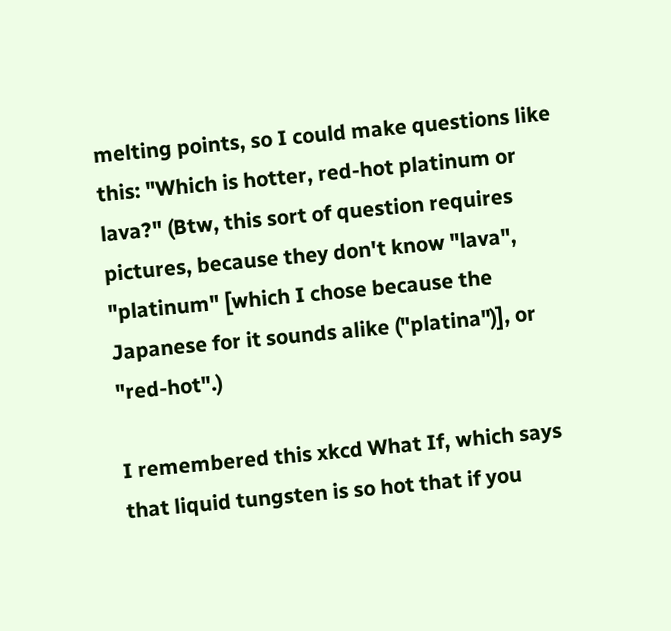melting points, so I could make questions like this: "Which is hotter, red-hot platinum or lava?" (Btw, this sort of question requires pictures, because they don't know "lava", "platinum" [which I chose because the Japanese for it sounds alike ("platina")], or "red-hot".)

I remembered this xkcd What If, which says that liquid tungsten is so hot that if you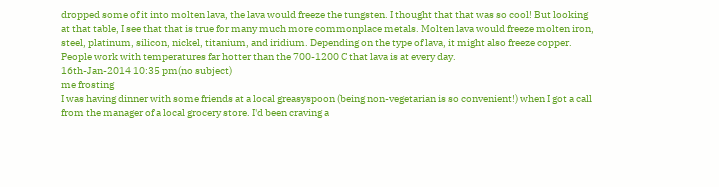dropped some of it into molten lava, the lava would freeze the tungsten. I thought that that was so cool! But looking at that table, I see that that is true for many much more commonplace metals. Molten lava would freeze molten iron, steel, platinum, silicon, nickel, titanium, and iridium. Depending on the type of lava, it might also freeze copper. People work with temperatures far hotter than the 700-1200 C that lava is at every day.
16th-Jan-2014 10:35 pm(no subject)
me frosting
I was having dinner with some friends at a local greasyspoon (being non-vegetarian is so convenient!) when I got a call from the manager of a local grocery store. I'd been craving a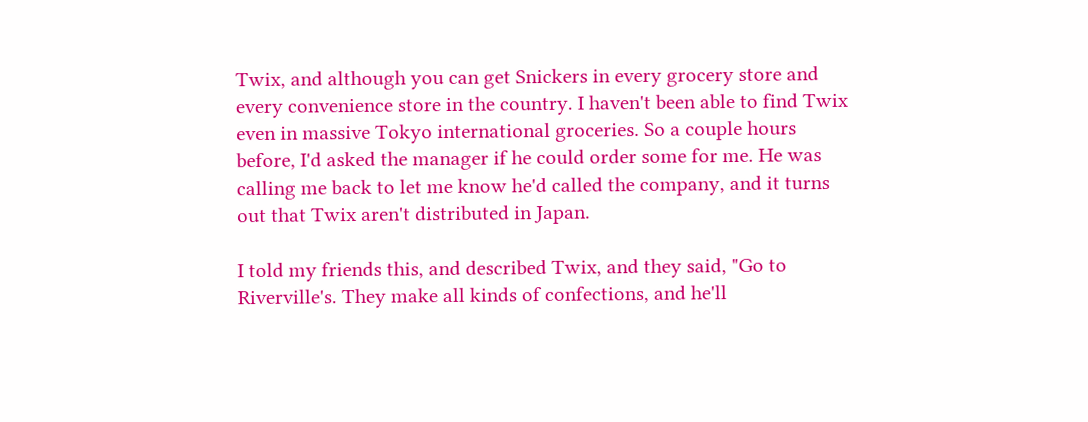Twix, and although you can get Snickers in every grocery store and every convenience store in the country. I haven't been able to find Twix even in massive Tokyo international groceries. So a couple hours before, I'd asked the manager if he could order some for me. He was calling me back to let me know he'd called the company, and it turns out that Twix aren't distributed in Japan.

I told my friends this, and described Twix, and they said, "Go to Riverville's. They make all kinds of confections, and he'll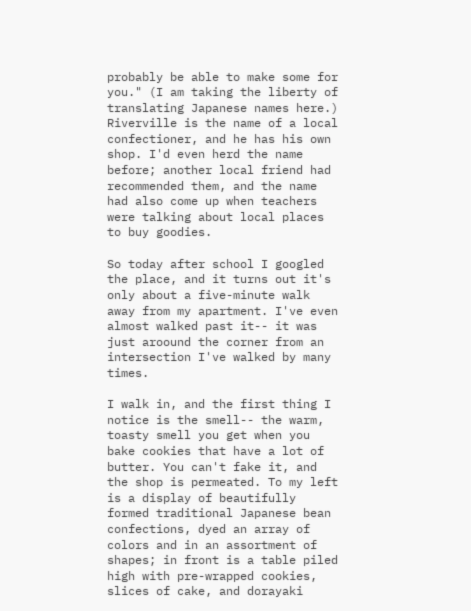probably be able to make some for you." (I am taking the liberty of translating Japanese names here.) Riverville is the name of a local confectioner, and he has his own shop. I'd even herd the name before; another local friend had recommended them, and the name had also come up when teachers were talking about local places to buy goodies.

So today after school I googled the place, and it turns out it's only about a five-minute walk away from my apartment. I've even almost walked past it-- it was just aroound the corner from an intersection I've walked by many times.

I walk in, and the first thing I notice is the smell-- the warm, toasty smell you get when you bake cookies that have a lot of butter. You can't fake it, and the shop is permeated. To my left is a display of beautifully formed traditional Japanese bean confections, dyed an array of colors and in an assortment of shapes; in front is a table piled high with pre-wrapped cookies, slices of cake, and dorayaki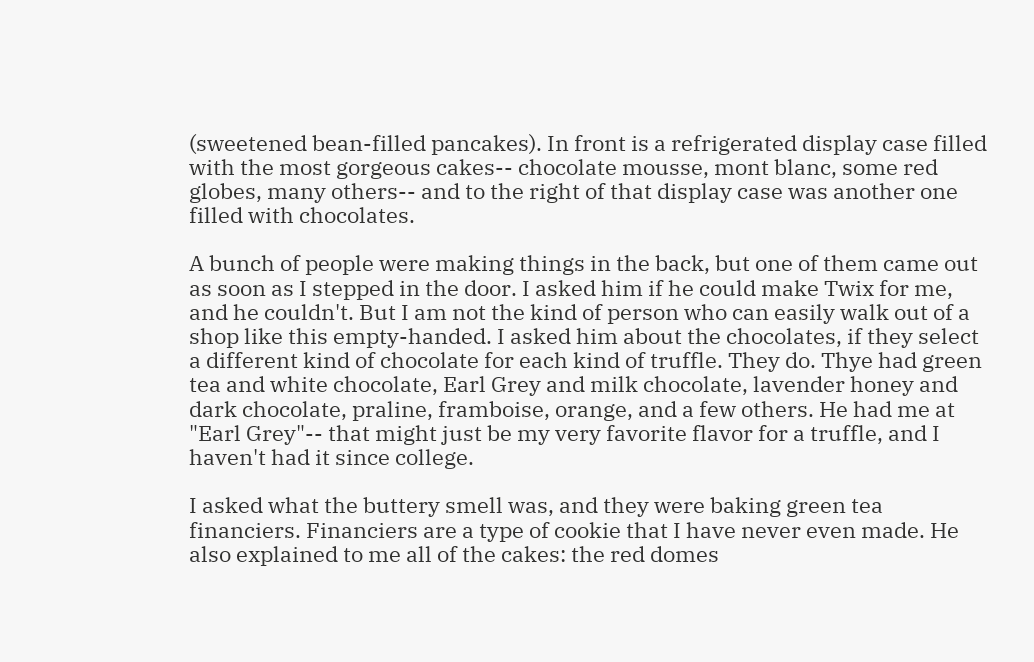(sweetened bean-filled pancakes). In front is a refrigerated display case filled with the most gorgeous cakes-- chocolate mousse, mont blanc, some red globes, many others-- and to the right of that display case was another one filled with chocolates.

A bunch of people were making things in the back, but one of them came out as soon as I stepped in the door. I asked him if he could make Twix for me, and he couldn't. But I am not the kind of person who can easily walk out of a shop like this empty-handed. I asked him about the chocolates, if they select a different kind of chocolate for each kind of truffle. They do. Thye had green tea and white chocolate, Earl Grey and milk chocolate, lavender honey and dark chocolate, praline, framboise, orange, and a few others. He had me at "Earl Grey"-- that might just be my very favorite flavor for a truffle, and I haven't had it since college.

I asked what the buttery smell was, and they were baking green tea financiers. Financiers are a type of cookie that I have never even made. He also explained to me all of the cakes: the red domes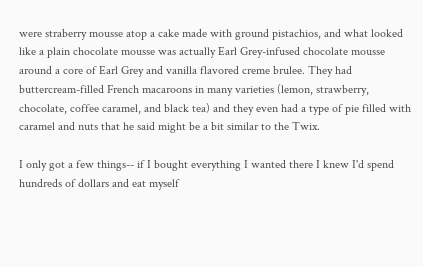were straberry mousse atop a cake made with ground pistachios, and what looked like a plain chocolate mousse was actually Earl Grey-infused chocolate mousse around a core of Earl Grey and vanilla flavored creme brulee. They had buttercream-filled French macaroons in many varieties (lemon, strawberry, chocolate, coffee caramel, and black tea) and they even had a type of pie filled with caramel and nuts that he said might be a bit similar to the Twix.

I only got a few things-- if I bought everything I wanted there I knew I'd spend hundreds of dollars and eat myself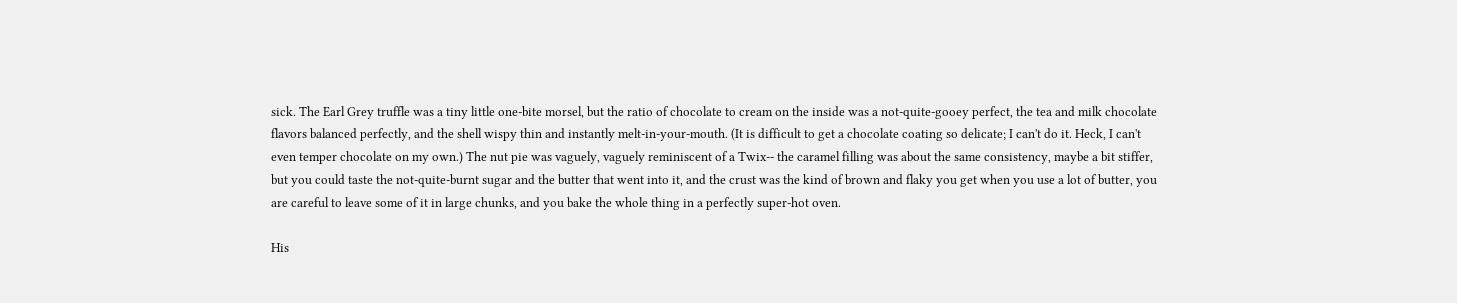sick. The Earl Grey truffle was a tiny little one-bite morsel, but the ratio of chocolate to cream on the inside was a not-quite-gooey perfect, the tea and milk chocolate flavors balanced perfectly, and the shell wispy thin and instantly melt-in-your-mouth. (It is difficult to get a chocolate coating so delicate; I can't do it. Heck, I can't even temper chocolate on my own.) The nut pie was vaguely, vaguely reminiscent of a Twix-- the caramel filling was about the same consistency, maybe a bit stiffer, but you could taste the not-quite-burnt sugar and the butter that went into it, and the crust was the kind of brown and flaky you get when you use a lot of butter, you are careful to leave some of it in large chunks, and you bake the whole thing in a perfectly super-hot oven.

His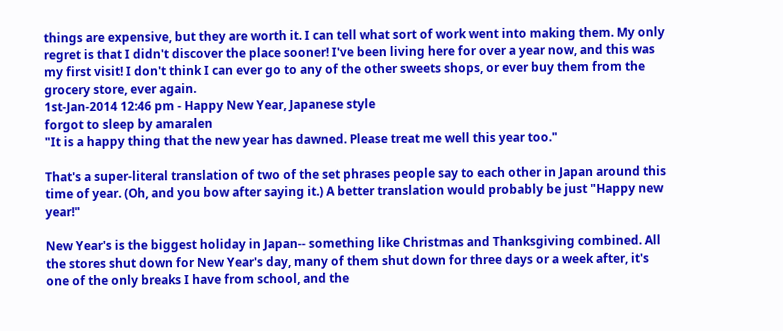things are expensive, but they are worth it. I can tell what sort of work went into making them. My only regret is that I didn't discover the place sooner! I've been living here for over a year now, and this was my first visit! I don't think I can ever go to any of the other sweets shops, or ever buy them from the grocery store, ever again.
1st-Jan-2014 12:46 pm - Happy New Year, Japanese style
forgot to sleep by amaralen
"It is a happy thing that the new year has dawned. Please treat me well this year too."

That's a super-literal translation of two of the set phrases people say to each other in Japan around this time of year. (Oh, and you bow after saying it.) A better translation would probably be just "Happy new year!"

New Year's is the biggest holiday in Japan-- something like Christmas and Thanksgiving combined. All the stores shut down for New Year's day, many of them shut down for three days or a week after, it's one of the only breaks I have from school, and the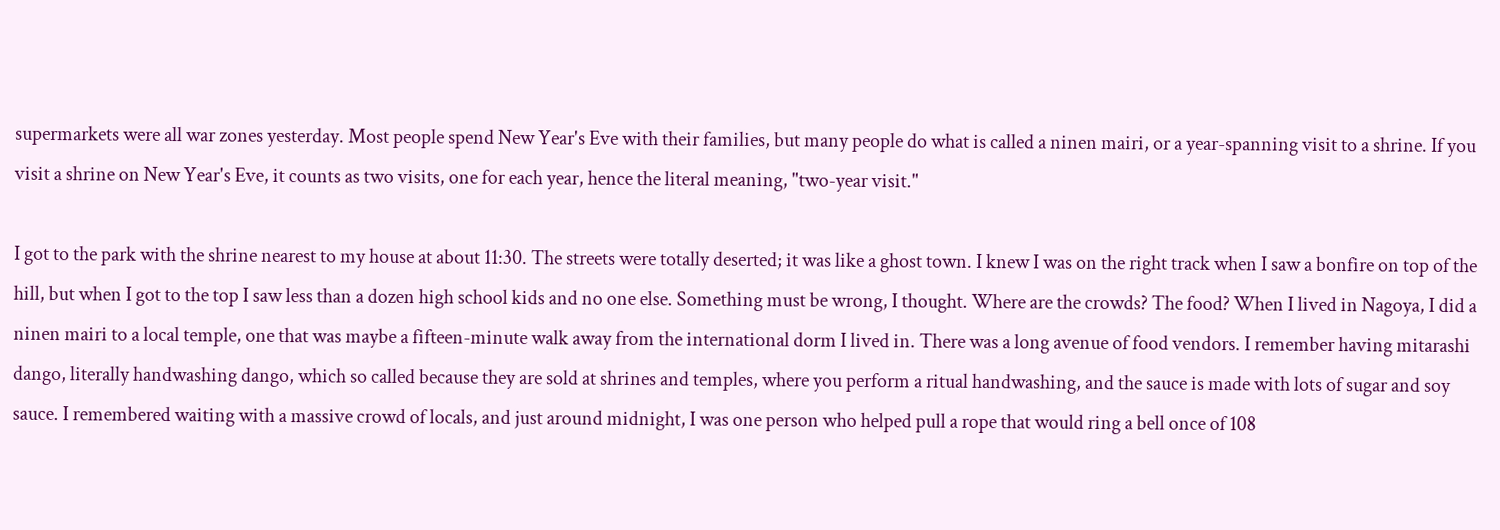supermarkets were all war zones yesterday. Most people spend New Year's Eve with their families, but many people do what is called a ninen mairi, or a year-spanning visit to a shrine. If you visit a shrine on New Year's Eve, it counts as two visits, one for each year, hence the literal meaning, "two-year visit."

I got to the park with the shrine nearest to my house at about 11:30. The streets were totally deserted; it was like a ghost town. I knew I was on the right track when I saw a bonfire on top of the hill, but when I got to the top I saw less than a dozen high school kids and no one else. Something must be wrong, I thought. Where are the crowds? The food? When I lived in Nagoya, I did a ninen mairi to a local temple, one that was maybe a fifteen-minute walk away from the international dorm I lived in. There was a long avenue of food vendors. I remember having mitarashi dango, literally handwashing dango, which so called because they are sold at shrines and temples, where you perform a ritual handwashing, and the sauce is made with lots of sugar and soy sauce. I remembered waiting with a massive crowd of locals, and just around midnight, I was one person who helped pull a rope that would ring a bell once of 108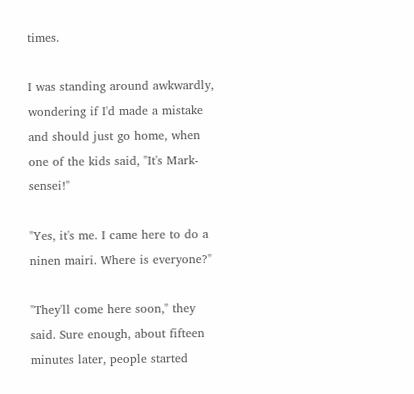times.

I was standing around awkwardly, wondering if I'd made a mistake and should just go home, when one of the kids said, "It's Mark-sensei!"

"Yes, it's me. I came here to do a ninen mairi. Where is everyone?"

"They'll come here soon," they said. Sure enough, about fifteen minutes later, people started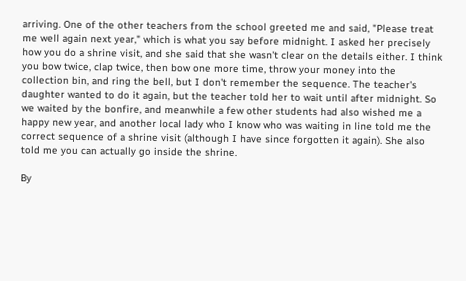arriving. One of the other teachers from the school greeted me and said, "Please treat me well again next year," which is what you say before midnight. I asked her precisely how you do a shrine visit, and she said that she wasn't clear on the details either. I think you bow twice, clap twice, then bow one more time, throw your money into the collection bin, and ring the bell, but I don't remember the sequence. The teacher's daughter wanted to do it again, but the teacher told her to wait until after midnight. So we waited by the bonfire, and meanwhile a few other students had also wished me a happy new year, and another local lady who I know who was waiting in line told me the correct sequence of a shrine visit (although I have since forgotten it again). She also told me you can actually go inside the shrine.

By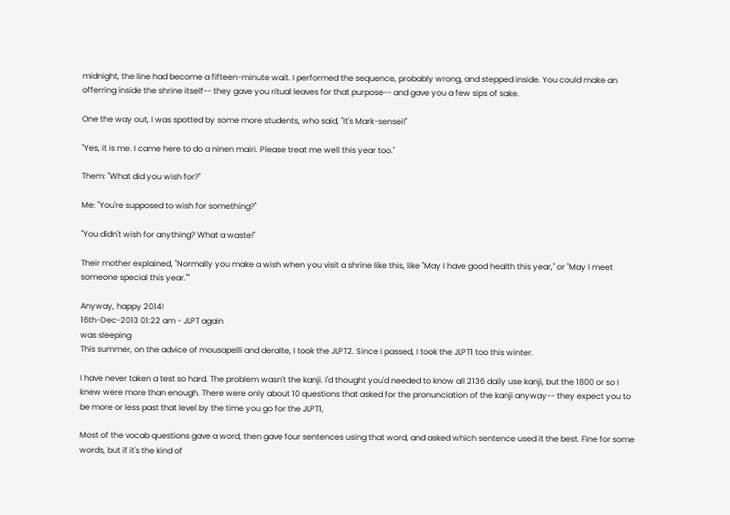midnight, the line had become a fifteen-minute wait. I performed the sequence, probably wrong, and stepped inside. You could make an offerring inside the shrine itself-- they gave you ritual leaves for that purpose-- and gave you a few sips of sake.

One the way out, I was spotted by some more students, who said, "It's Mark-sensei!"

"Yes, it is me. I came here to do a ninen mairi. Please treat me well this year too."

Them: "What did you wish for?"

Me: "You're supposed to wish for something?"

"You didn't wish for anything? What a waste!"

Their mother explained, "Normally you make a wish when you visit a shrine like this, like "May I have good health this year," or "May I meet someone special this year.""

Anyway, happy 2014!
16th-Dec-2013 01:22 am - JLPT again
was sleeping
This summer, on the advice of mousapelli and deralte, I took the JLPT2. Since I passed, I took the JLPT1 too this winter.

I have never taken a test so hard. The problem wasn't the kanji. I'd thought you'd needed to know all 2136 daily use kanji, but the 1800 or so I knew were more than enough. There were only about 10 questions that asked for the pronunciation of the kanji anyway-- they expect you to be more or less past that level by the time you go for the JLPT1,

Most of the vocab questions gave a word, then gave four sentences using that word, and asked which sentence used it the best. Fine for some words, but if it's the kind of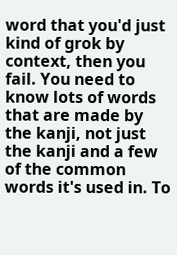word that you'd just kind of grok by context, then you fail. You need to know lots of words that are made by the kanji, not just the kanji and a few of the common words it's used in. To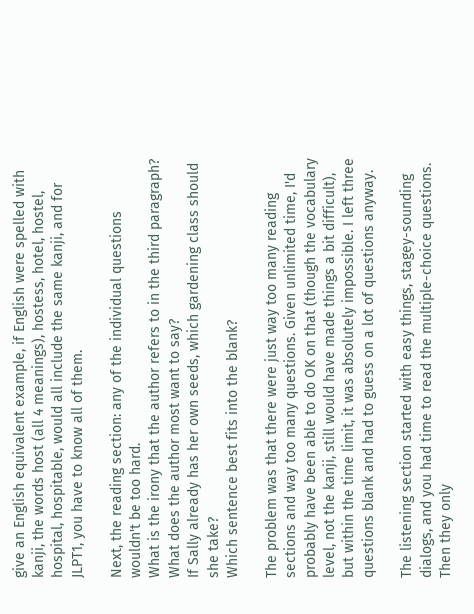give an English equivalent example, if English were spelled with kanji, the words host (all 4 meanings), hostess, hotel, hostel, hospital, hospitable, would all include the same kanji, and for JLPT1, you have to know all of them.

Next, the reading section: any of the individual questions wouldn't be too hard.
What is the irony that the author refers to in the third paragraph?
What does the author most want to say?
If Sally already has her own seeds, which gardening class should she take?
Which sentence best fits into the blank?

The problem was that there were just way too many reading sections and way too many questions. Given unlimited time, I'd probably have been able to do OK on that (though the vocabulary level, not the kanji, still would have made things a bit difficult), but within the time limit, it was absolutely impossible. I left three questions blank and had to guess on a lot of questions anyway.

The listening section started with easy things, stagey-sounding dialogs, and you had time to read the multiple-choice questions. Then they only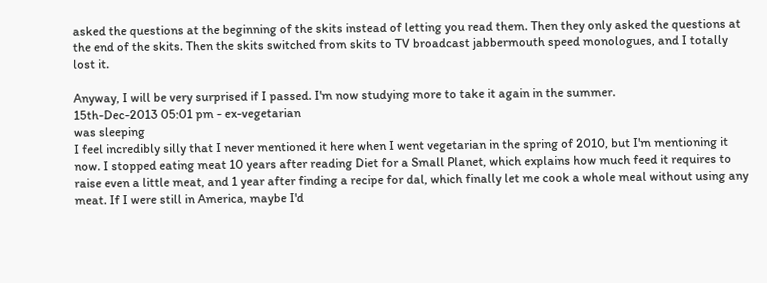asked the questions at the beginning of the skits instead of letting you read them. Then they only asked the questions at the end of the skits. Then the skits switched from skits to TV broadcast jabbermouth speed monologues, and I totally lost it.

Anyway, I will be very surprised if I passed. I'm now studying more to take it again in the summer.
15th-Dec-2013 05:01 pm - ex-vegetarian
was sleeping
I feel incredibly silly that I never mentioned it here when I went vegetarian in the spring of 2010, but I'm mentioning it now. I stopped eating meat 10 years after reading Diet for a Small Planet, which explains how much feed it requires to raise even a little meat, and 1 year after finding a recipe for dal, which finally let me cook a whole meal without using any meat. If I were still in America, maybe I'd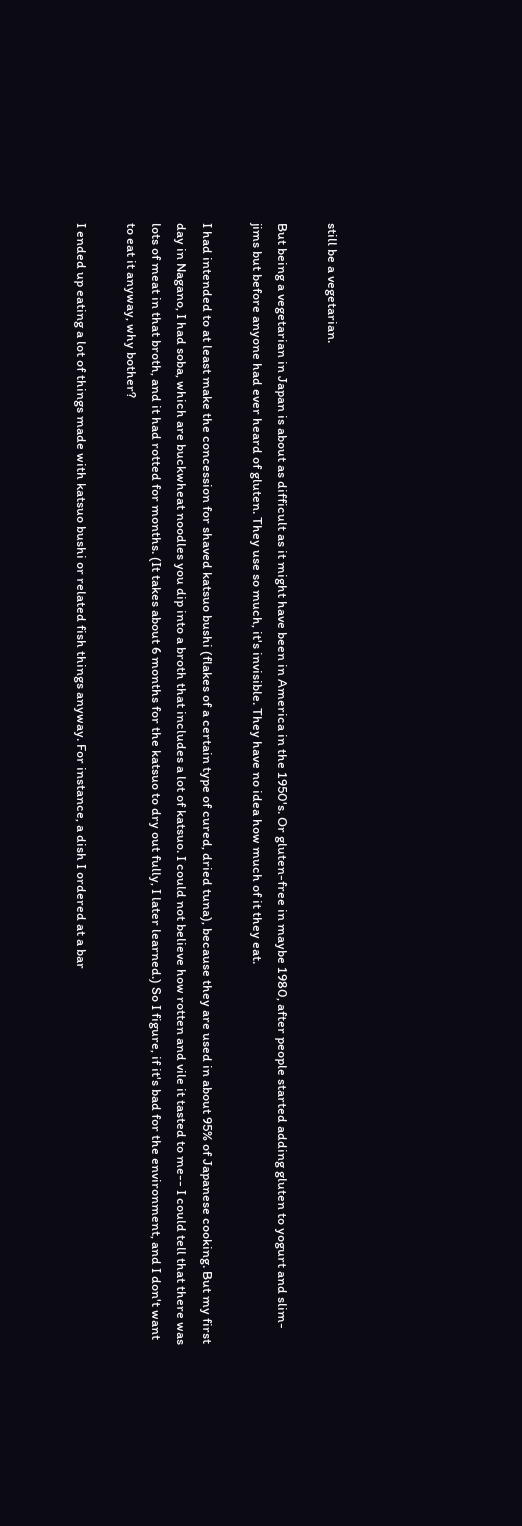still be a vegetarian.

But being a vegetarian in Japan is about as difficult as it might have been in America in the 1950's. Or gluten-free in maybe 1980, after people started adding gluten to yogurt and slim-jims but before anyone had ever heard of gluten. They use so much, it's invisible. They have no idea how much of it they eat.

I had intended to at least make the concession for shaved katsuo bushi (flakes of a certain type of cured, dried tuna), because they are used in about 95% of Japanese cooking. But my first day in Nagano, I had soba, which are buckwheat noodles you dip into a broth that includes a lot of katsuo. I could not believe how rotten and vile it tasted to me-- I could tell that there was lots of meat in that broth, and it had rotted for months. (It takes about 6 months for the katsuo to dry out fully, I later learned.) So I figure, if it's bad for the environment, and I don't want to eat it anyway, why bother?

I ended up eating a lot of things made with katsuo bushi or related fish things anyway. For instance, a dish I ordered at a bar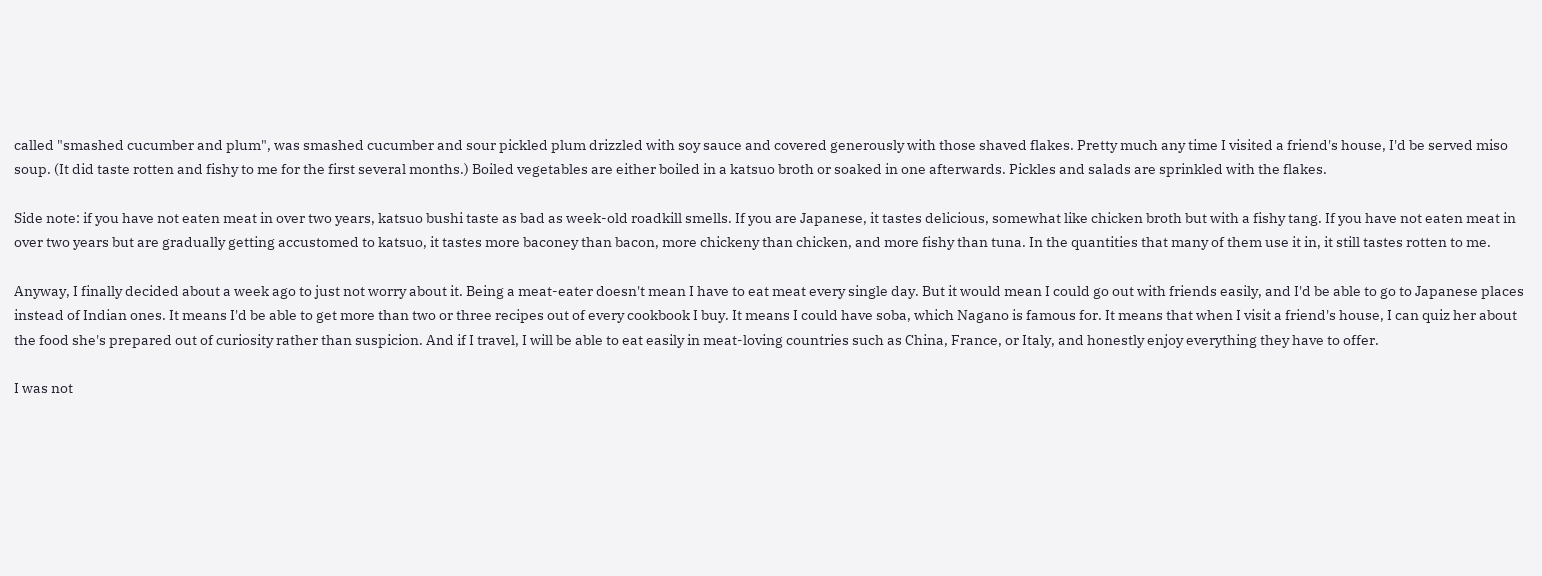called "smashed cucumber and plum", was smashed cucumber and sour pickled plum drizzled with soy sauce and covered generously with those shaved flakes. Pretty much any time I visited a friend's house, I'd be served miso soup. (It did taste rotten and fishy to me for the first several months.) Boiled vegetables are either boiled in a katsuo broth or soaked in one afterwards. Pickles and salads are sprinkled with the flakes.

Side note: if you have not eaten meat in over two years, katsuo bushi taste as bad as week-old roadkill smells. If you are Japanese, it tastes delicious, somewhat like chicken broth but with a fishy tang. If you have not eaten meat in over two years but are gradually getting accustomed to katsuo, it tastes more baconey than bacon, more chickeny than chicken, and more fishy than tuna. In the quantities that many of them use it in, it still tastes rotten to me.

Anyway, I finally decided about a week ago to just not worry about it. Being a meat-eater doesn't mean I have to eat meat every single day. But it would mean I could go out with friends easily, and I'd be able to go to Japanese places instead of Indian ones. It means I'd be able to get more than two or three recipes out of every cookbook I buy. It means I could have soba, which Nagano is famous for. It means that when I visit a friend's house, I can quiz her about the food she's prepared out of curiosity rather than suspicion. And if I travel, I will be able to eat easily in meat-loving countries such as China, France, or Italy, and honestly enjoy everything they have to offer.

I was not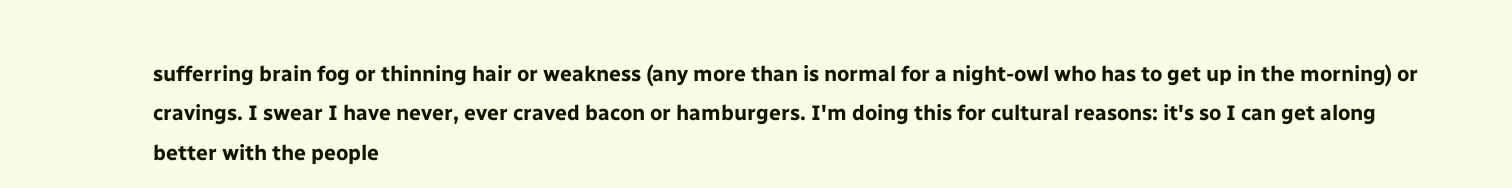sufferring brain fog or thinning hair or weakness (any more than is normal for a night-owl who has to get up in the morning) or cravings. I swear I have never, ever craved bacon or hamburgers. I'm doing this for cultural reasons: it's so I can get along better with the people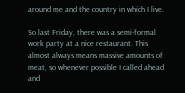around me and the country in which I live.

So last Friday, there was a semi-formal work party at a nice restaurant. This almost always means massive amounts of meat, so whenever possible I called ahead and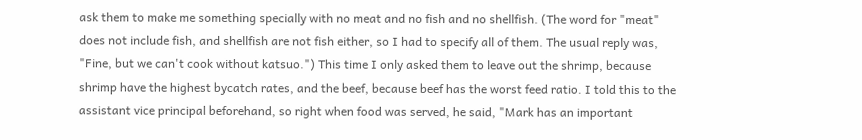ask them to make me something specially with no meat and no fish and no shellfish. (The word for "meat" does not include fish, and shellfish are not fish either, so I had to specify all of them. The usual reply was, "Fine, but we can't cook without katsuo.") This time I only asked them to leave out the shrimp, because shrimp have the highest bycatch rates, and the beef, because beef has the worst feed ratio. I told this to the assistant vice principal beforehand, so right when food was served, he said, "Mark has an important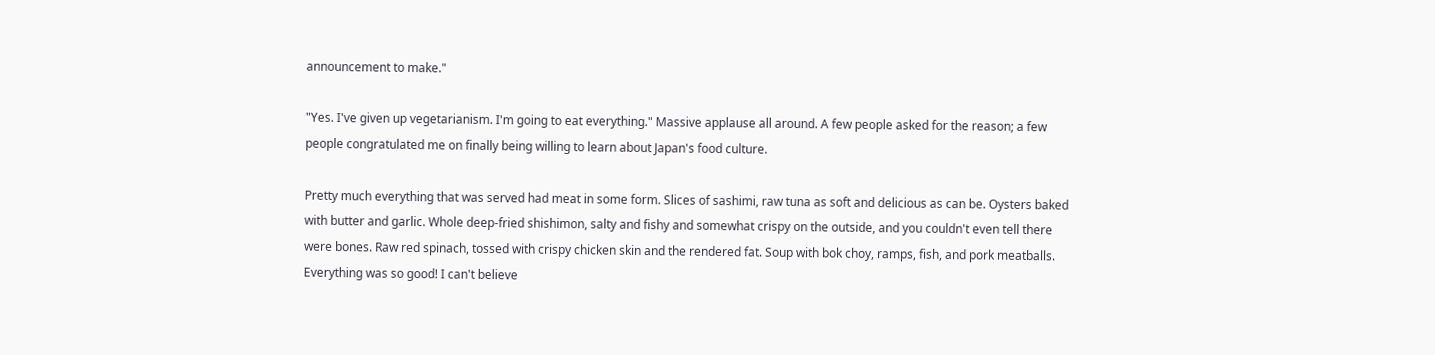announcement to make."

"Yes. I've given up vegetarianism. I'm going to eat everything." Massive applause all around. A few people asked for the reason; a few people congratulated me on finally being willing to learn about Japan's food culture.

Pretty much everything that was served had meat in some form. Slices of sashimi, raw tuna as soft and delicious as can be. Oysters baked with butter and garlic. Whole deep-fried shishimon, salty and fishy and somewhat crispy on the outside, and you couldn't even tell there were bones. Raw red spinach, tossed with crispy chicken skin and the rendered fat. Soup with bok choy, ramps, fish, and pork meatballs. Everything was so good! I can't believe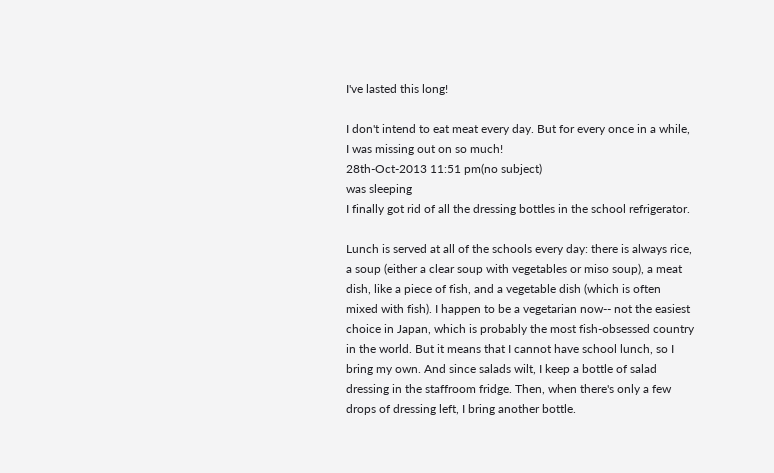I've lasted this long!

I don't intend to eat meat every day. But for every once in a while, I was missing out on so much!
28th-Oct-2013 11:51 pm(no subject)
was sleeping
I finally got rid of all the dressing bottles in the school refrigerator.

Lunch is served at all of the schools every day: there is always rice, a soup (either a clear soup with vegetables or miso soup), a meat dish, like a piece of fish, and a vegetable dish (which is often mixed with fish). I happen to be a vegetarian now-- not the easiest choice in Japan, which is probably the most fish-obsessed country in the world. But it means that I cannot have school lunch, so I bring my own. And since salads wilt, I keep a bottle of salad dressing in the staffroom fridge. Then, when there's only a few drops of dressing left, I bring another bottle.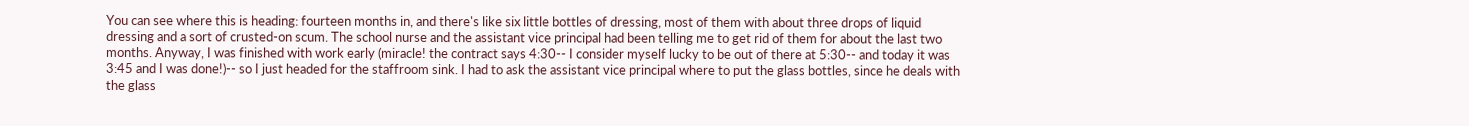You can see where this is heading: fourteen months in, and there's like six little bottles of dressing, most of them with about three drops of liquid dressing and a sort of crusted-on scum. The school nurse and the assistant vice principal had been telling me to get rid of them for about the last two months. Anyway, I was finished with work early (miracle! the contract says 4:30-- I consider myself lucky to be out of there at 5:30-- and today it was 3:45 and I was done!)-- so I just headed for the staffroom sink. I had to ask the assistant vice principal where to put the glass bottles, since he deals with the glass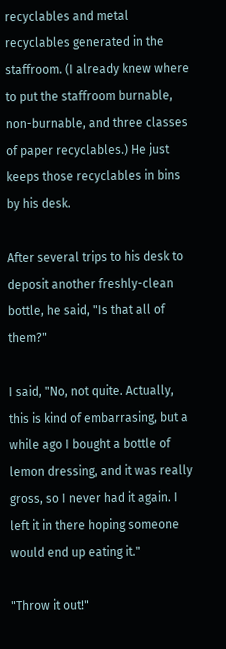recyclables and metal recyclables generated in the staffroom. (I already knew where to put the staffroom burnable, non-burnable, and three classes of paper recyclables.) He just keeps those recyclables in bins by his desk.

After several trips to his desk to deposit another freshly-clean bottle, he said, "Is that all of them?"

I said, "No, not quite. Actually, this is kind of embarrasing, but a while ago I bought a bottle of lemon dressing, and it was really gross, so I never had it again. I left it in there hoping someone would end up eating it."

"Throw it out!"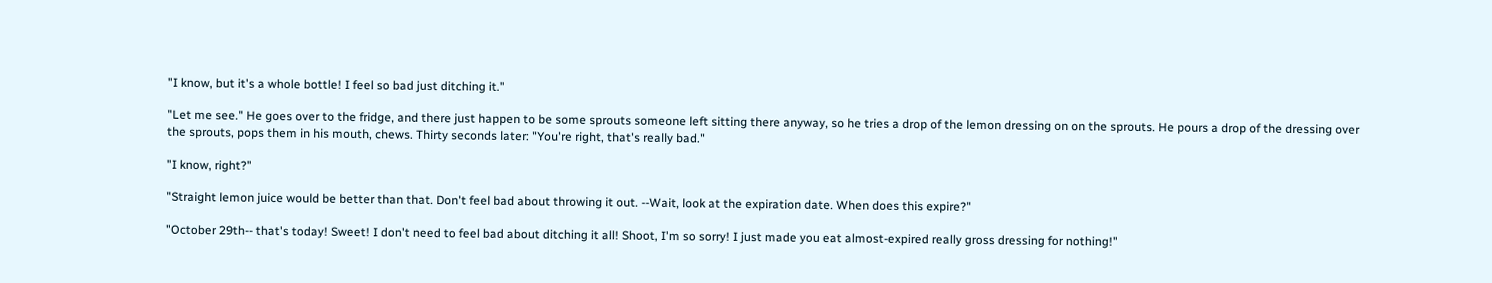"I know, but it's a whole bottle! I feel so bad just ditching it."

"Let me see." He goes over to the fridge, and there just happen to be some sprouts someone left sitting there anyway, so he tries a drop of the lemon dressing on on the sprouts. He pours a drop of the dressing over the sprouts, pops them in his mouth, chews. Thirty seconds later: "You're right, that's really bad."

"I know, right?"

"Straight lemon juice would be better than that. Don't feel bad about throwing it out. --Wait, look at the expiration date. When does this expire?"

"October 29th-- that's today! Sweet! I don't need to feel bad about ditching it all! Shoot, I'm so sorry! I just made you eat almost-expired really gross dressing for nothing!"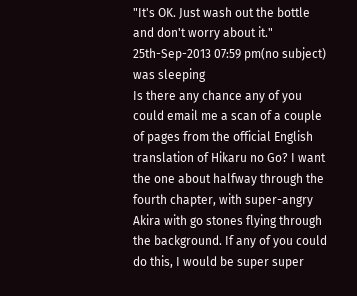"It's OK. Just wash out the bottle and don't worry about it."
25th-Sep-2013 07:59 pm(no subject)
was sleeping
Is there any chance any of you could email me a scan of a couple of pages from the official English translation of Hikaru no Go? I want the one about halfway through the fourth chapter, with super-angry Akira with go stones flying through the background. If any of you could do this, I would be super super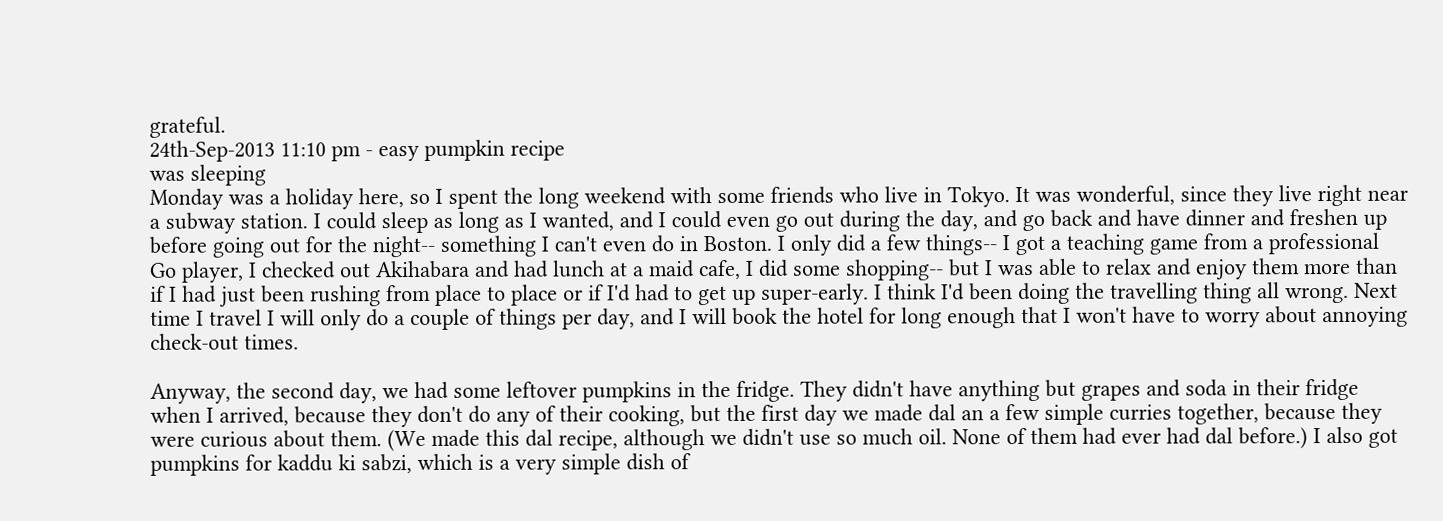grateful.
24th-Sep-2013 11:10 pm - easy pumpkin recipe
was sleeping
Monday was a holiday here, so I spent the long weekend with some friends who live in Tokyo. It was wonderful, since they live right near a subway station. I could sleep as long as I wanted, and I could even go out during the day, and go back and have dinner and freshen up before going out for the night-- something I can't even do in Boston. I only did a few things-- I got a teaching game from a professional Go player, I checked out Akihabara and had lunch at a maid cafe, I did some shopping-- but I was able to relax and enjoy them more than if I had just been rushing from place to place or if I'd had to get up super-early. I think I'd been doing the travelling thing all wrong. Next time I travel I will only do a couple of things per day, and I will book the hotel for long enough that I won't have to worry about annoying check-out times.

Anyway, the second day, we had some leftover pumpkins in the fridge. They didn't have anything but grapes and soda in their fridge when I arrived, because they don't do any of their cooking, but the first day we made dal an a few simple curries together, because they were curious about them. (We made this dal recipe, although we didn't use so much oil. None of them had ever had dal before.) I also got pumpkins for kaddu ki sabzi, which is a very simple dish of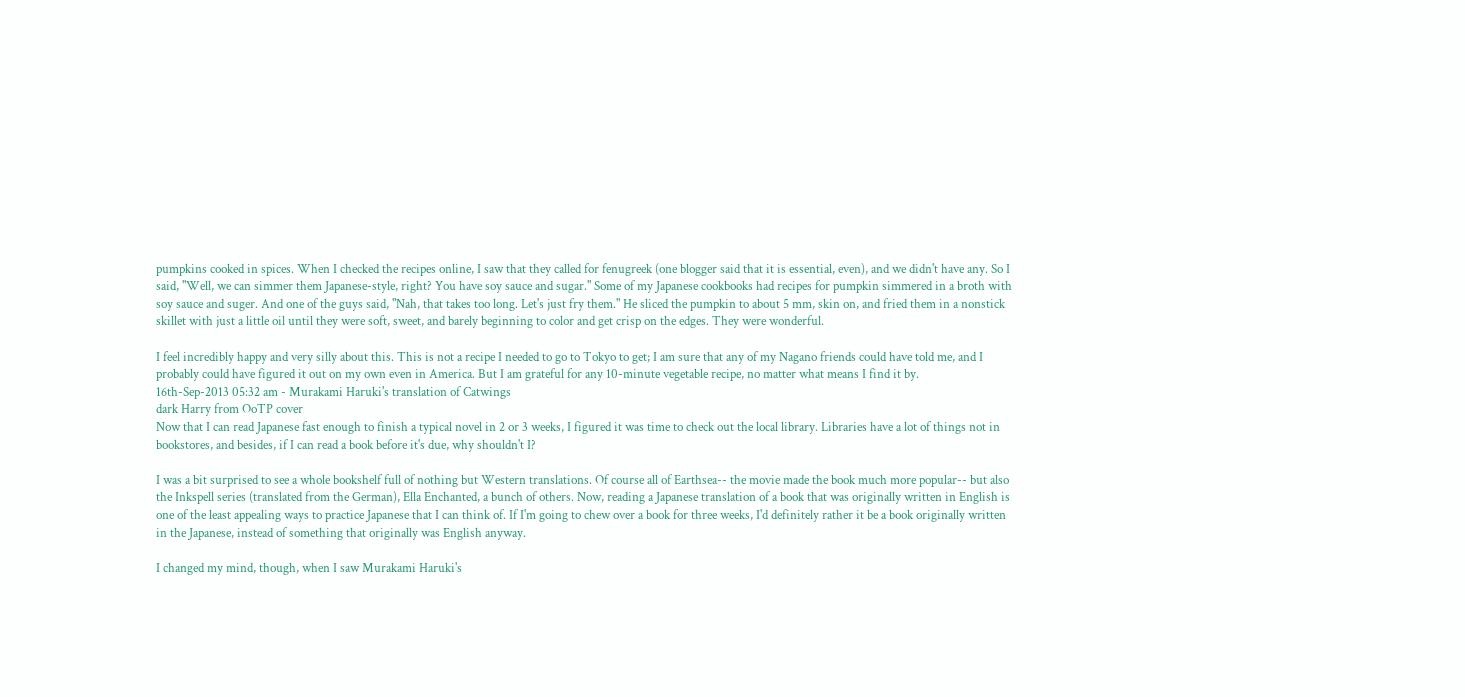pumpkins cooked in spices. When I checked the recipes online, I saw that they called for fenugreek (one blogger said that it is essential, even), and we didn't have any. So I said, "Well, we can simmer them Japanese-style, right? You have soy sauce and sugar." Some of my Japanese cookbooks had recipes for pumpkin simmered in a broth with soy sauce and suger. And one of the guys said, "Nah, that takes too long. Let's just fry them." He sliced the pumpkin to about 5 mm, skin on, and fried them in a nonstick skillet with just a little oil until they were soft, sweet, and barely beginning to color and get crisp on the edges. They were wonderful.

I feel incredibly happy and very silly about this. This is not a recipe I needed to go to Tokyo to get; I am sure that any of my Nagano friends could have told me, and I probably could have figured it out on my own even in America. But I am grateful for any 10-minute vegetable recipe, no matter what means I find it by.
16th-Sep-2013 05:32 am - Murakami Haruki's translation of Catwings
dark Harry from OoTP cover
Now that I can read Japanese fast enough to finish a typical novel in 2 or 3 weeks, I figured it was time to check out the local library. Libraries have a lot of things not in bookstores, and besides, if I can read a book before it's due, why shouldn't I?

I was a bit surprised to see a whole bookshelf full of nothing but Western translations. Of course all of Earthsea-- the movie made the book much more popular-- but also the Inkspell series (translated from the German), Ella Enchanted, a bunch of others. Now, reading a Japanese translation of a book that was originally written in English is one of the least appealing ways to practice Japanese that I can think of. If I'm going to chew over a book for three weeks, I'd definitely rather it be a book originally written in the Japanese, instead of something that originally was English anyway.

I changed my mind, though, when I saw Murakami Haruki's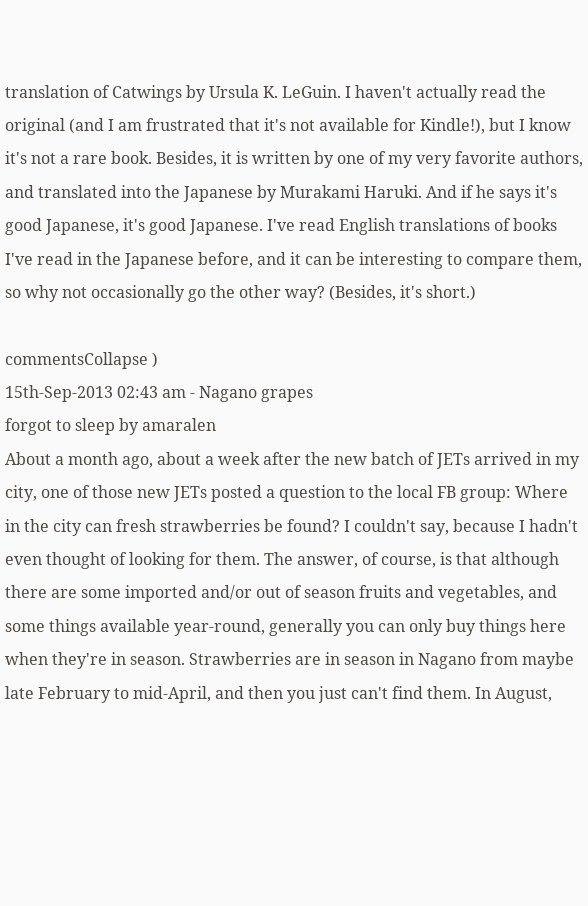translation of Catwings by Ursula K. LeGuin. I haven't actually read the original (and I am frustrated that it's not available for Kindle!), but I know it's not a rare book. Besides, it is written by one of my very favorite authors, and translated into the Japanese by Murakami Haruki. And if he says it's good Japanese, it's good Japanese. I've read English translations of books I've read in the Japanese before, and it can be interesting to compare them, so why not occasionally go the other way? (Besides, it's short.)

commentsCollapse )
15th-Sep-2013 02:43 am - Nagano grapes
forgot to sleep by amaralen
About a month ago, about a week after the new batch of JETs arrived in my city, one of those new JETs posted a question to the local FB group: Where in the city can fresh strawberries be found? I couldn't say, because I hadn't even thought of looking for them. The answer, of course, is that although there are some imported and/or out of season fruits and vegetables, and some things available year-round, generally you can only buy things here when they're in season. Strawberries are in season in Nagano from maybe late February to mid-April, and then you just can't find them. In August,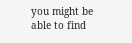you might be able to find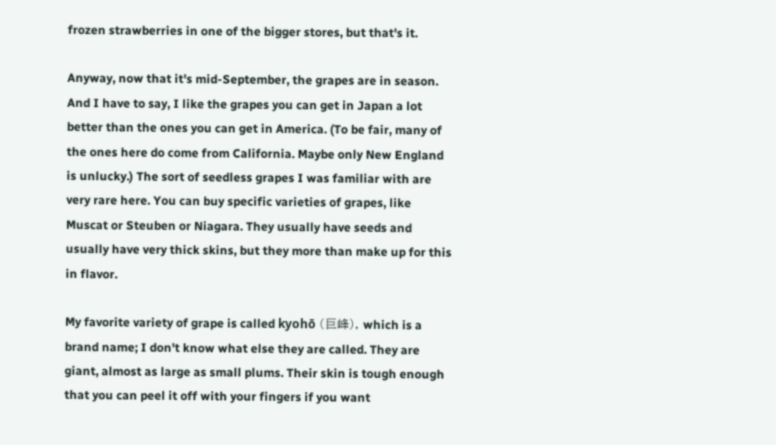frozen strawberries in one of the bigger stores, but that's it.

Anyway, now that it's mid-September, the grapes are in season. And I have to say, I like the grapes you can get in Japan a lot better than the ones you can get in America. (To be fair, many of the ones here do come from California. Maybe only New England is unlucky.) The sort of seedless grapes I was familiar with are very rare here. You can buy specific varieties of grapes, like Muscat or Steuben or Niagara. They usually have seeds and usually have very thick skins, but they more than make up for this in flavor.

My favorite variety of grape is called kyohō (巨峰), which is a brand name; I don't know what else they are called. They are giant, almost as large as small plums. Their skin is tough enough that you can peel it off with your fingers if you want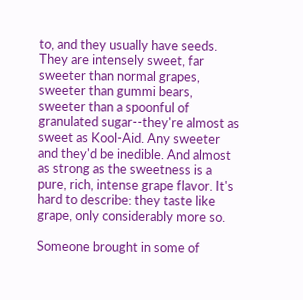to, and they usually have seeds. They are intensely sweet, far sweeter than normal grapes, sweeter than gummi bears, sweeter than a spoonful of granulated sugar--they're almost as sweet as Kool-Aid. Any sweeter and they'd be inedible. And almost as strong as the sweetness is a pure, rich, intense grape flavor. It's hard to describe: they taste like grape, only considerably more so.

Someone brought in some of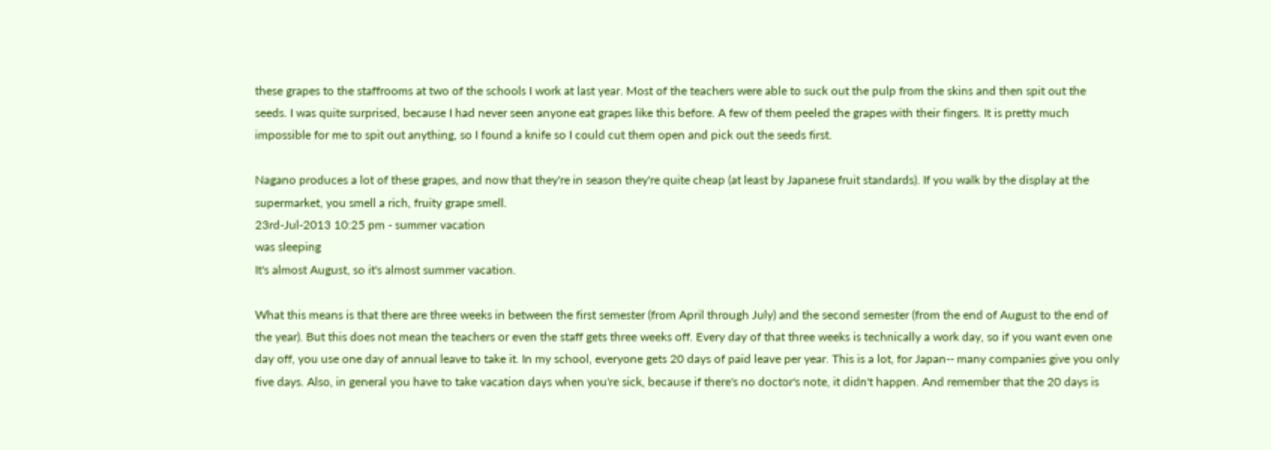these grapes to the staffrooms at two of the schools I work at last year. Most of the teachers were able to suck out the pulp from the skins and then spit out the seeds. I was quite surprised, because I had never seen anyone eat grapes like this before. A few of them peeled the grapes with their fingers. It is pretty much impossible for me to spit out anything, so I found a knife so I could cut them open and pick out the seeds first.

Nagano produces a lot of these grapes, and now that they're in season they're quite cheap (at least by Japanese fruit standards). If you walk by the display at the supermarket, you smell a rich, fruity grape smell.
23rd-Jul-2013 10:25 pm - summer vacation
was sleeping
It's almost August, so it's almost summer vacation.

What this means is that there are three weeks in between the first semester (from April through July) and the second semester (from the end of August to the end of the year). But this does not mean the teachers or even the staff gets three weeks off. Every day of that three weeks is technically a work day, so if you want even one day off, you use one day of annual leave to take it. In my school, everyone gets 20 days of paid leave per year. This is a lot, for Japan-- many companies give you only five days. Also, in general you have to take vacation days when you're sick, because if there's no doctor's note, it didn't happen. And remember that the 20 days is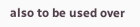also to be used over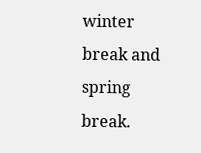winter break and spring break.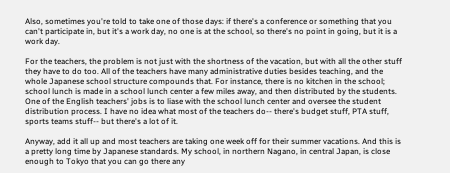Also, sometimes you're told to take one of those days: if there's a conference or something that you can't participate in, but it's a work day, no one is at the school, so there's no point in going, but it is a work day.

For the teachers, the problem is not just with the shortness of the vacation, but with all the other stuff they have to do too. All of the teachers have many administrative duties besides teaching, and the whole Japanese school structure compounds that. For instance, there is no kitchen in the school; school lunch is made in a school lunch center a few miles away, and then distributed by the students. One of the English teachers' jobs is to liase with the school lunch center and oversee the student distribution process. I have no idea what most of the teachers do-- there's budget stuff, PTA stuff, sports teams stuff-- but there's a lot of it.

Anyway, add it all up and most teachers are taking one week off for their summer vacations. And this is a pretty long time by Japanese standards. My school, in northern Nagano, in central Japan, is close enough to Tokyo that you can go there any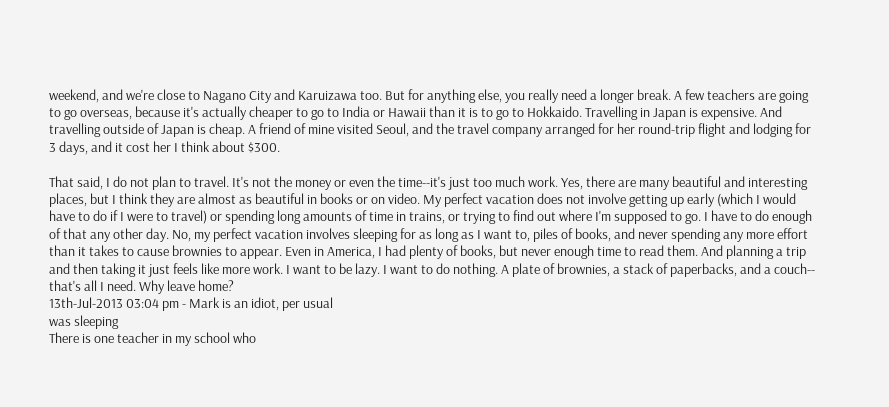weekend, and we're close to Nagano City and Karuizawa too. But for anything else, you really need a longer break. A few teachers are going to go overseas, because it's actually cheaper to go to India or Hawaii than it is to go to Hokkaido. Travelling in Japan is expensive. And travelling outside of Japan is cheap. A friend of mine visited Seoul, and the travel company arranged for her round-trip flight and lodging for 3 days, and it cost her I think about $300.

That said, I do not plan to travel. It's not the money or even the time--it's just too much work. Yes, there are many beautiful and interesting places, but I think they are almost as beautiful in books or on video. My perfect vacation does not involve getting up early (which I would have to do if I were to travel) or spending long amounts of time in trains, or trying to find out where I'm supposed to go. I have to do enough of that any other day. No, my perfect vacation involves sleeping for as long as I want to, piles of books, and never spending any more effort than it takes to cause brownies to appear. Even in America, I had plenty of books, but never enough time to read them. And planning a trip and then taking it just feels like more work. I want to be lazy. I want to do nothing. A plate of brownies, a stack of paperbacks, and a couch-- that's all I need. Why leave home?
13th-Jul-2013 03:04 pm - Mark is an idiot, per usual
was sleeping
There is one teacher in my school who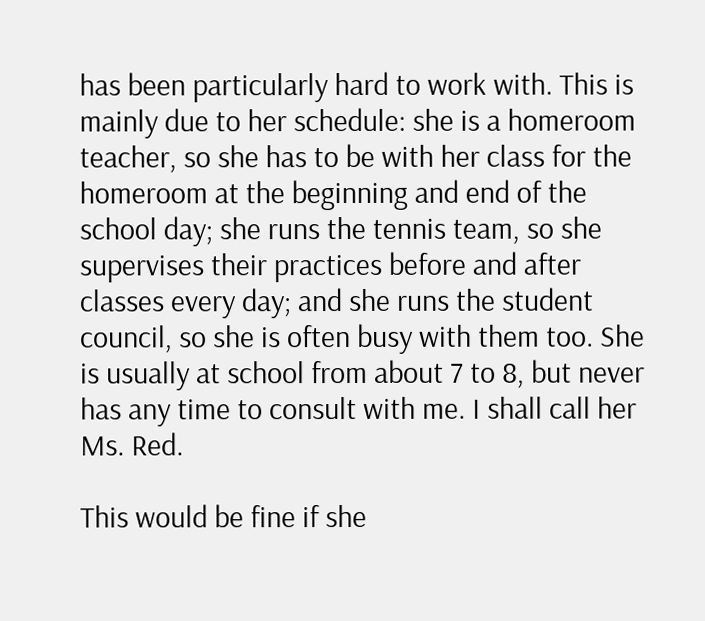has been particularly hard to work with. This is mainly due to her schedule: she is a homeroom teacher, so she has to be with her class for the homeroom at the beginning and end of the school day; she runs the tennis team, so she supervises their practices before and after classes every day; and she runs the student council, so she is often busy with them too. She is usually at school from about 7 to 8, but never has any time to consult with me. I shall call her Ms. Red.

This would be fine if she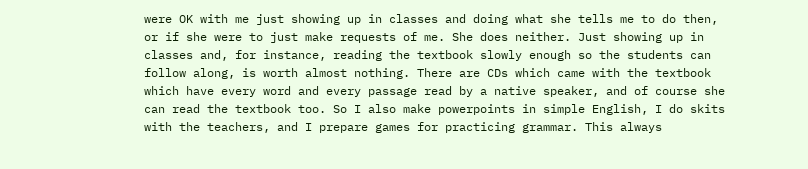were OK with me just showing up in classes and doing what she tells me to do then, or if she were to just make requests of me. She does neither. Just showing up in classes and, for instance, reading the textbook slowly enough so the students can follow along, is worth almost nothing. There are CDs which came with the textbook which have every word and every passage read by a native speaker, and of course she can read the textbook too. So I also make powerpoints in simple English, I do skits with the teachers, and I prepare games for practicing grammar. This always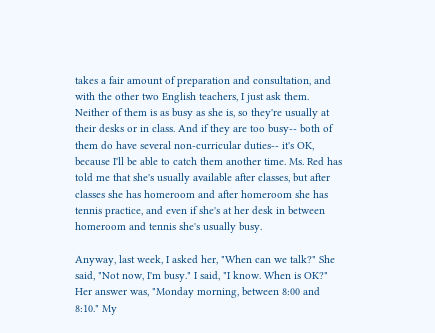takes a fair amount of preparation and consultation, and with the other two English teachers, I just ask them. Neither of them is as busy as she is, so they're usually at their desks or in class. And if they are too busy-- both of them do have several non-curricular duties-- it's OK, because I'll be able to catch them another time. Ms. Red has told me that she's usually available after classes, but after classes she has homeroom and after homeroom she has tennis practice, and even if she's at her desk in between homeroom and tennis she's usually busy.

Anyway, last week, I asked her, "When can we talk?" She said, "Not now, I'm busy." I said, "I know. When is OK?" Her answer was, "Monday morning, between 8:00 and 8:10." My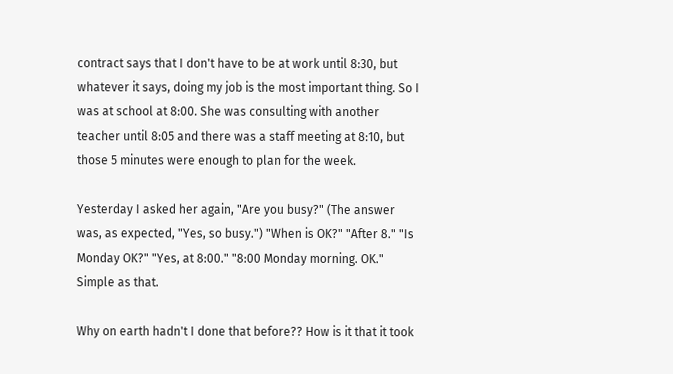contract says that I don't have to be at work until 8:30, but whatever it says, doing my job is the most important thing. So I was at school at 8:00. She was consulting with another teacher until 8:05 and there was a staff meeting at 8:10, but those 5 minutes were enough to plan for the week.

Yesterday I asked her again, "Are you busy?" (The answer was, as expected, "Yes, so busy.") "When is OK?" "After 8." "Is Monday OK?" "Yes, at 8:00." "8:00 Monday morning. OK." Simple as that.

Why on earth hadn't I done that before?? How is it that it took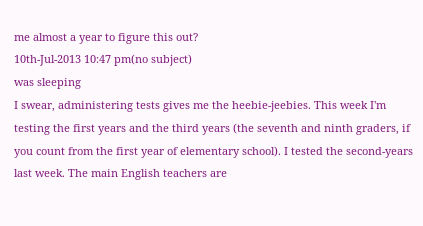me almost a year to figure this out?
10th-Jul-2013 10:47 pm(no subject)
was sleeping
I swear, administering tests gives me the heebie-jeebies. This week I'm testing the first years and the third years (the seventh and ninth graders, if you count from the first year of elementary school). I tested the second-years last week. The main English teachers are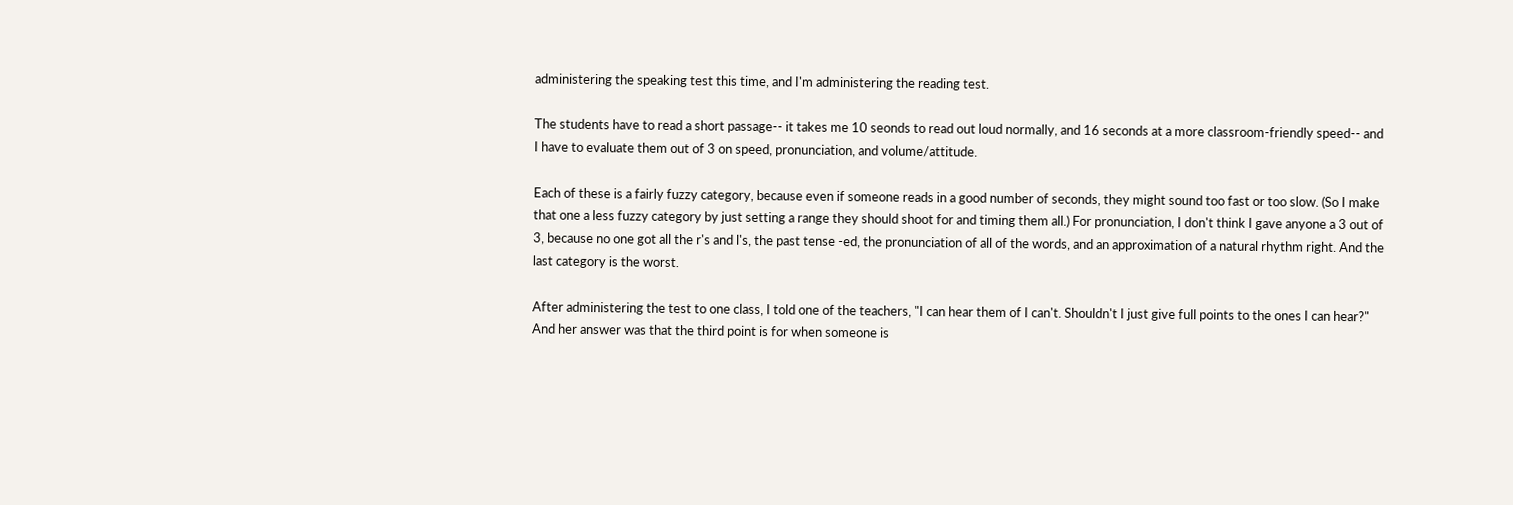administering the speaking test this time, and I'm administering the reading test.

The students have to read a short passage-- it takes me 10 seonds to read out loud normally, and 16 seconds at a more classroom-friendly speed-- and I have to evaluate them out of 3 on speed, pronunciation, and volume/attitude.

Each of these is a fairly fuzzy category, because even if someone reads in a good number of seconds, they might sound too fast or too slow. (So I make that one a less fuzzy category by just setting a range they should shoot for and timing them all.) For pronunciation, I don't think I gave anyone a 3 out of 3, because no one got all the r's and l's, the past tense -ed, the pronunciation of all of the words, and an approximation of a natural rhythm right. And the last category is the worst.

After administering the test to one class, I told one of the teachers, "I can hear them of I can't. Shouldn't I just give full points to the ones I can hear?" And her answer was that the third point is for when someone is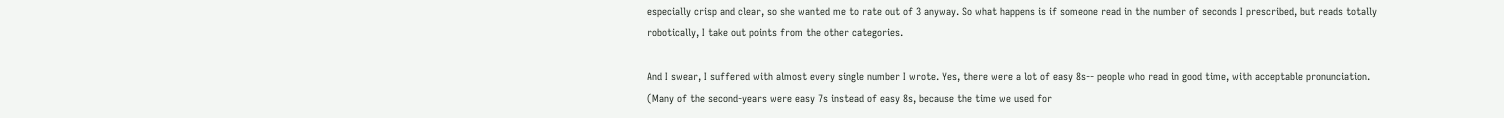especially crisp and clear, so she wanted me to rate out of 3 anyway. So what happens is if someone read in the number of seconds I prescribed, but reads totally robotically, I take out points from the other categories.

And I swear, I suffered with almost every single number I wrote. Yes, there were a lot of easy 8s-- people who read in good time, with acceptable pronunciation. (Many of the second-years were easy 7s instead of easy 8s, because the time we used for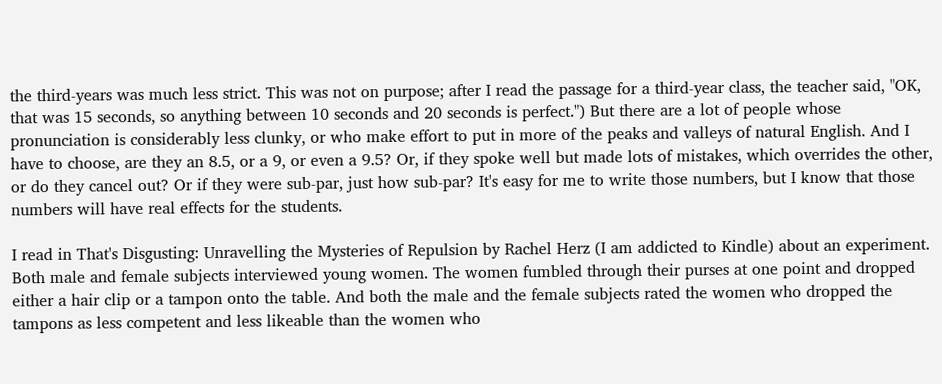the third-years was much less strict. This was not on purpose; after I read the passage for a third-year class, the teacher said, "OK, that was 15 seconds, so anything between 10 seconds and 20 seconds is perfect.") But there are a lot of people whose pronunciation is considerably less clunky, or who make effort to put in more of the peaks and valleys of natural English. And I have to choose, are they an 8.5, or a 9, or even a 9.5? Or, if they spoke well but made lots of mistakes, which overrides the other, or do they cancel out? Or if they were sub-par, just how sub-par? It's easy for me to write those numbers, but I know that those numbers will have real effects for the students.

I read in That's Disgusting: Unravelling the Mysteries of Repulsion by Rachel Herz (I am addicted to Kindle) about an experiment. Both male and female subjects interviewed young women. The women fumbled through their purses at one point and dropped either a hair clip or a tampon onto the table. And both the male and the female subjects rated the women who dropped the tampons as less competent and less likeable than the women who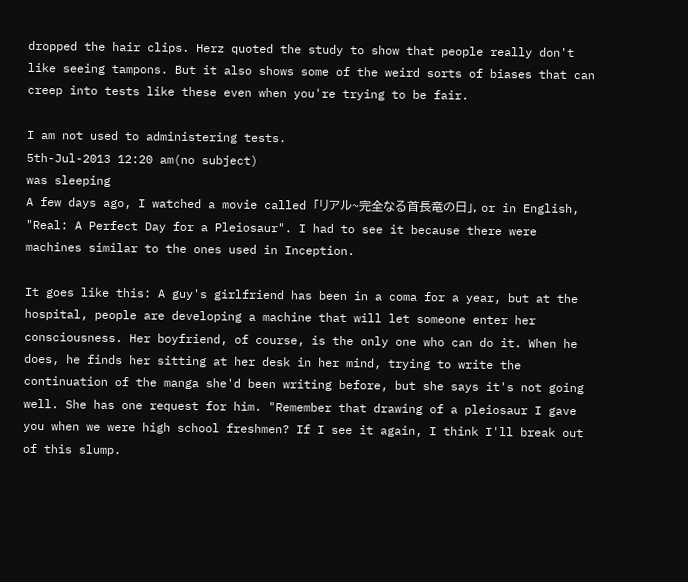dropped the hair clips. Herz quoted the study to show that people really don't like seeing tampons. But it also shows some of the weird sorts of biases that can creep into tests like these even when you're trying to be fair.

I am not used to administering tests.
5th-Jul-2013 12:20 am(no subject)
was sleeping
A few days ago, I watched a movie called 「リアル~完全なる首長竜の日」, or in English, "Real: A Perfect Day for a Pleiosaur". I had to see it because there were machines similar to the ones used in Inception.

It goes like this: A guy's girlfriend has been in a coma for a year, but at the hospital, people are developing a machine that will let someone enter her consciousness. Her boyfriend, of course, is the only one who can do it. When he does, he finds her sitting at her desk in her mind, trying to write the continuation of the manga she'd been writing before, but she says it's not going well. She has one request for him. "Remember that drawing of a pleiosaur I gave you when we were high school freshmen? If I see it again, I think I'll break out of this slump.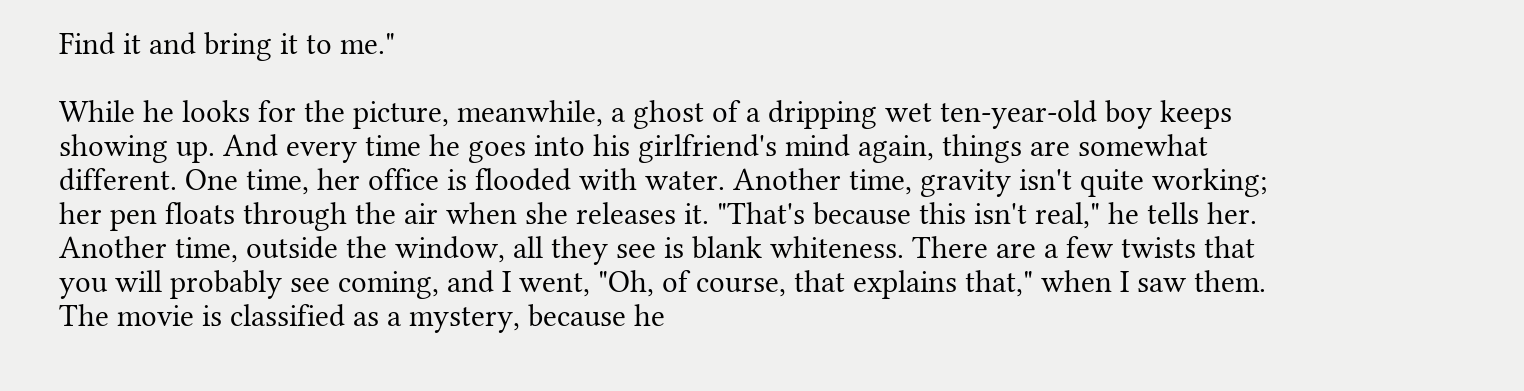Find it and bring it to me."

While he looks for the picture, meanwhile, a ghost of a dripping wet ten-year-old boy keeps showing up. And every time he goes into his girlfriend's mind again, things are somewhat different. One time, her office is flooded with water. Another time, gravity isn't quite working; her pen floats through the air when she releases it. "That's because this isn't real," he tells her. Another time, outside the window, all they see is blank whiteness. There are a few twists that you will probably see coming, and I went, "Oh, of course, that explains that," when I saw them. The movie is classified as a mystery, because he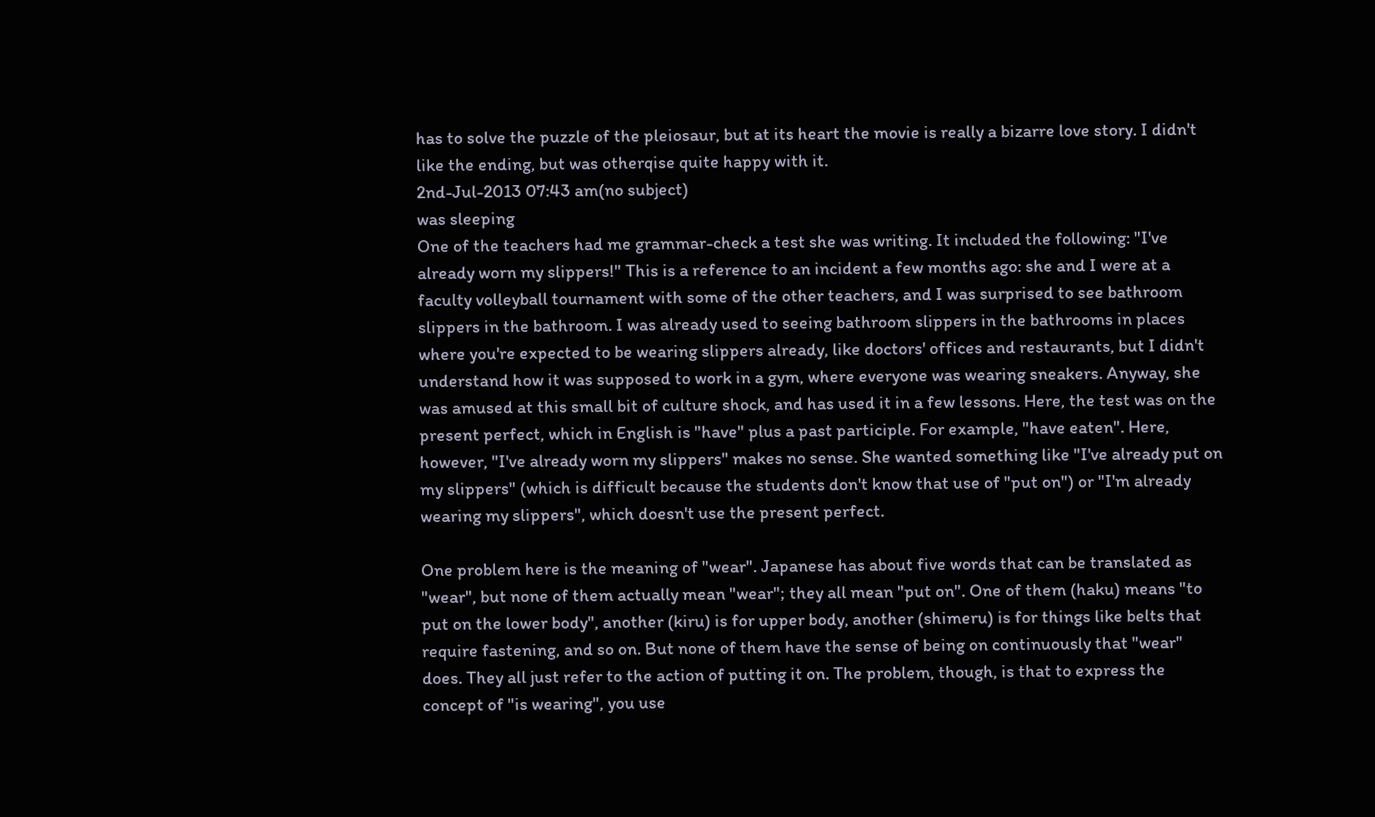has to solve the puzzle of the pleiosaur, but at its heart the movie is really a bizarre love story. I didn't like the ending, but was otherqise quite happy with it.
2nd-Jul-2013 07:43 am(no subject)
was sleeping
One of the teachers had me grammar-check a test she was writing. It included the following: "I've already worn my slippers!" This is a reference to an incident a few months ago: she and I were at a faculty volleyball tournament with some of the other teachers, and I was surprised to see bathroom slippers in the bathroom. I was already used to seeing bathroom slippers in the bathrooms in places where you're expected to be wearing slippers already, like doctors' offices and restaurants, but I didn't understand how it was supposed to work in a gym, where everyone was wearing sneakers. Anyway, she was amused at this small bit of culture shock, and has used it in a few lessons. Here, the test was on the present perfect, which in English is "have" plus a past participle. For example, "have eaten". Here, however, "I've already worn my slippers" makes no sense. She wanted something like "I've already put on my slippers" (which is difficult because the students don't know that use of "put on") or "I'm already wearing my slippers", which doesn't use the present perfect.

One problem here is the meaning of "wear". Japanese has about five words that can be translated as "wear", but none of them actually mean "wear"; they all mean "put on". One of them (haku) means "to put on the lower body", another (kiru) is for upper body, another (shimeru) is for things like belts that require fastening, and so on. But none of them have the sense of being on continuously that "wear" does. They all just refer to the action of putting it on. The problem, though, is that to express the concept of "is wearing", you use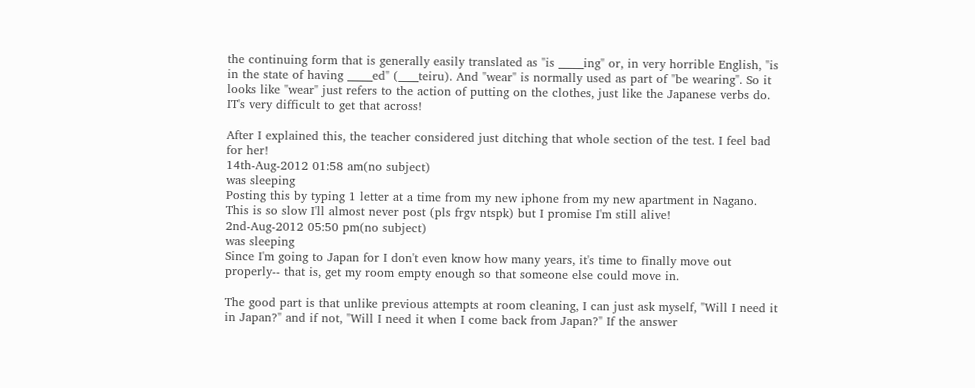the continuing form that is generally easily translated as "is _____ing" or, in very horrible English, "is in the state of having _____ed" (____teiru). And "wear" is normally used as part of "be wearing". So it looks like "wear" just refers to the action of putting on the clothes, just like the Japanese verbs do. IT's very difficult to get that across!

After I explained this, the teacher considered just ditching that whole section of the test. I feel bad for her!
14th-Aug-2012 01:58 am(no subject)
was sleeping
Posting this by typing 1 letter at a time from my new iphone from my new apartment in Nagano. This is so slow I'll almost never post (pls frgv ntspk) but I promise I'm still alive!
2nd-Aug-2012 05:50 pm(no subject)
was sleeping
Since I'm going to Japan for I don't even know how many years, it's time to finally move out properly-- that is, get my room empty enough so that someone else could move in.

The good part is that unlike previous attempts at room cleaning, I can just ask myself, "Will I need it in Japan?" and if not, "Will I need it when I come back from Japan?" If the answer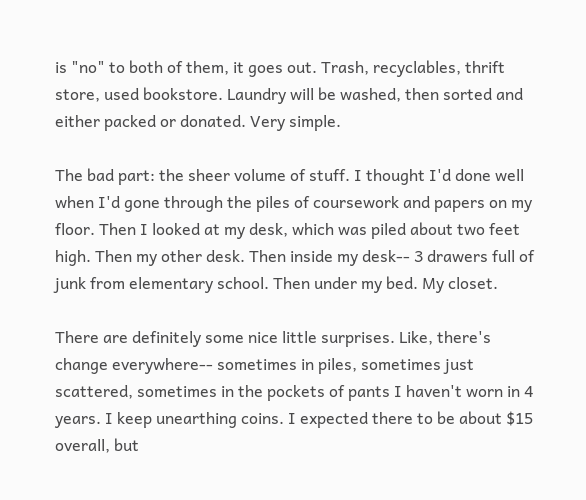is "no" to both of them, it goes out. Trash, recyclables, thrift store, used bookstore. Laundry will be washed, then sorted and either packed or donated. Very simple.

The bad part: the sheer volume of stuff. I thought I'd done well when I'd gone through the piles of coursework and papers on my floor. Then I looked at my desk, which was piled about two feet high. Then my other desk. Then inside my desk-- 3 drawers full of junk from elementary school. Then under my bed. My closet.

There are definitely some nice little surprises. Like, there's change everywhere-- sometimes in piles, sometimes just scattered, sometimes in the pockets of pants I haven't worn in 4 years. I keep unearthing coins. I expected there to be about $15 overall, but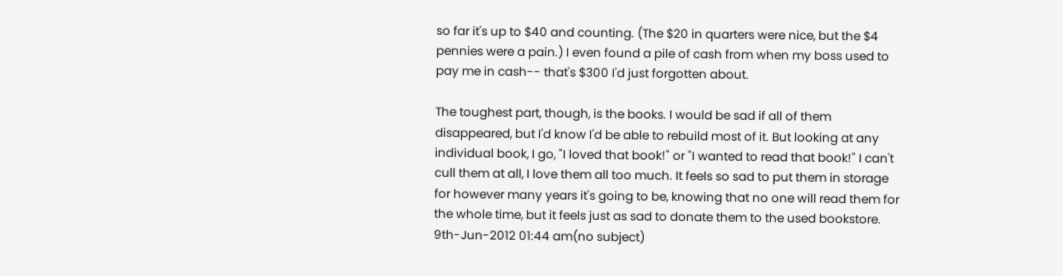so far it's up to $40 and counting. (The $20 in quarters were nice, but the $4 pennies were a pain.) I even found a pile of cash from when my boss used to pay me in cash-- that's $300 I'd just forgotten about.

The toughest part, though, is the books. I would be sad if all of them disappeared, but I'd know I'd be able to rebuild most of it. But looking at any individual book, I go, "I loved that book!" or "I wanted to read that book!" I can't cull them at all, I love them all too much. It feels so sad to put them in storage for however many years it's going to be, knowing that no one will read them for the whole time, but it feels just as sad to donate them to the used bookstore.
9th-Jun-2012 01:44 am(no subject)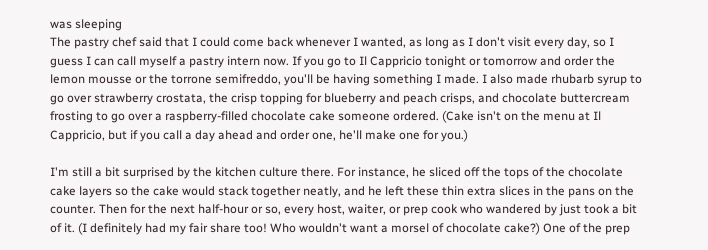was sleeping
The pastry chef said that I could come back whenever I wanted, as long as I don't visit every day, so I guess I can call myself a pastry intern now. If you go to Il Cappricio tonight or tomorrow and order the lemon mousse or the torrone semifreddo, you'll be having something I made. I also made rhubarb syrup to go over strawberry crostata, the crisp topping for blueberry and peach crisps, and chocolate buttercream frosting to go over a raspberry-filled chocolate cake someone ordered. (Cake isn't on the menu at Il Cappricio, but if you call a day ahead and order one, he'll make one for you.)

I'm still a bit surprised by the kitchen culture there. For instance, he sliced off the tops of the chocolate cake layers so the cake would stack together neatly, and he left these thin extra slices in the pans on the counter. Then for the next half-hour or so, every host, waiter, or prep cook who wandered by just took a bit of it. (I definitely had my fair share too! Who wouldn't want a morsel of chocolate cake?) One of the prep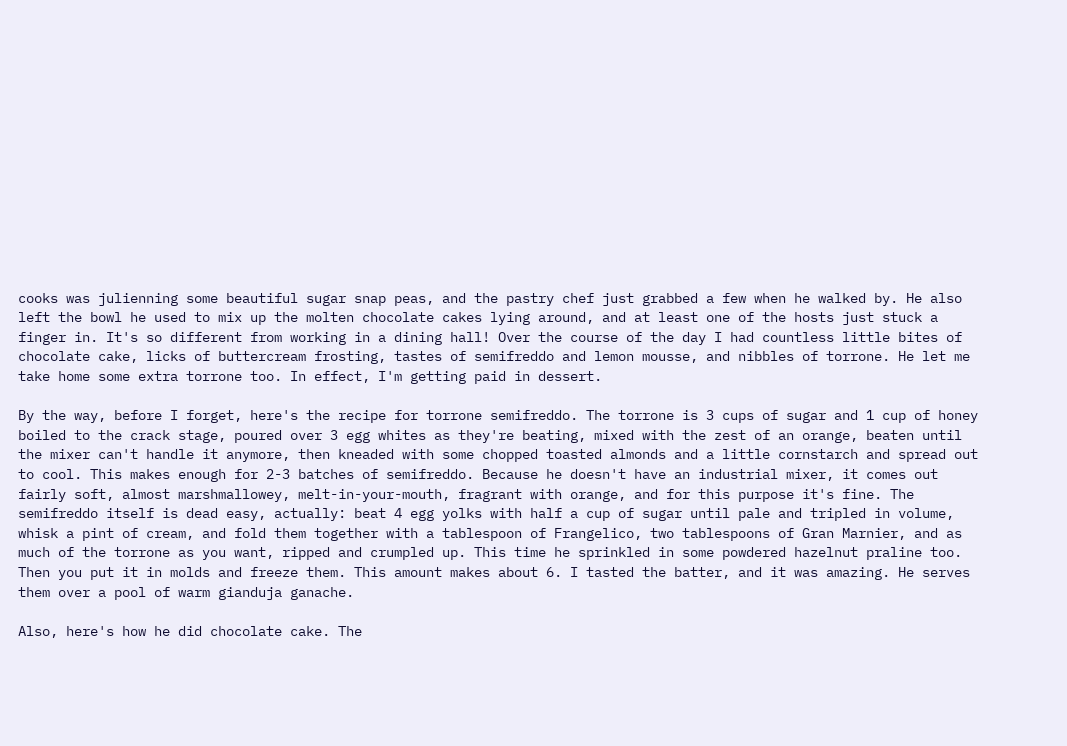cooks was julienning some beautiful sugar snap peas, and the pastry chef just grabbed a few when he walked by. He also left the bowl he used to mix up the molten chocolate cakes lying around, and at least one of the hosts just stuck a finger in. It's so different from working in a dining hall! Over the course of the day I had countless little bites of chocolate cake, licks of buttercream frosting, tastes of semifreddo and lemon mousse, and nibbles of torrone. He let me take home some extra torrone too. In effect, I'm getting paid in dessert.

By the way, before I forget, here's the recipe for torrone semifreddo. The torrone is 3 cups of sugar and 1 cup of honey boiled to the crack stage, poured over 3 egg whites as they're beating, mixed with the zest of an orange, beaten until the mixer can't handle it anymore, then kneaded with some chopped toasted almonds and a little cornstarch and spread out to cool. This makes enough for 2-3 batches of semifreddo. Because he doesn't have an industrial mixer, it comes out fairly soft, almost marshmallowey, melt-in-your-mouth, fragrant with orange, and for this purpose it's fine. The semifreddo itself is dead easy, actually: beat 4 egg yolks with half a cup of sugar until pale and tripled in volume, whisk a pint of cream, and fold them together with a tablespoon of Frangelico, two tablespoons of Gran Marnier, and as much of the torrone as you want, ripped and crumpled up. This time he sprinkled in some powdered hazelnut praline too. Then you put it in molds and freeze them. This amount makes about 6. I tasted the batter, and it was amazing. He serves them over a pool of warm gianduja ganache.

Also, here's how he did chocolate cake. The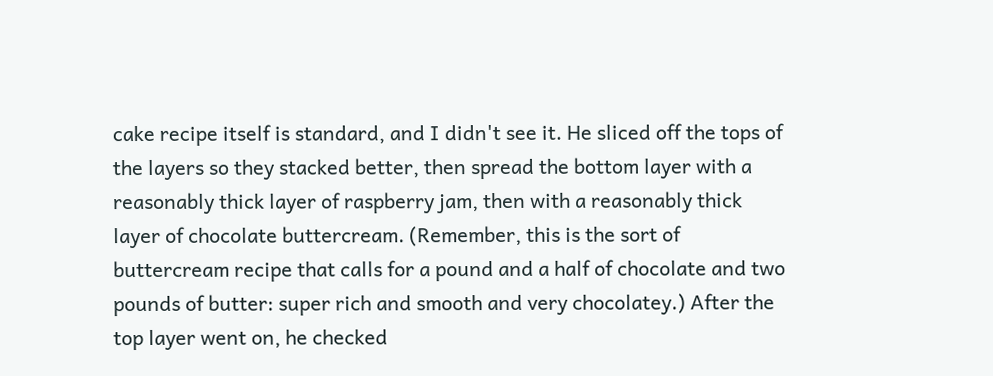cake recipe itself is standard, and I didn't see it. He sliced off the tops of the layers so they stacked better, then spread the bottom layer with a reasonably thick layer of raspberry jam, then with a reasonably thick layer of chocolate buttercream. (Remember, this is the sort of buttercream recipe that calls for a pound and a half of chocolate and two pounds of butter: super rich and smooth and very chocolatey.) After the top layer went on, he checked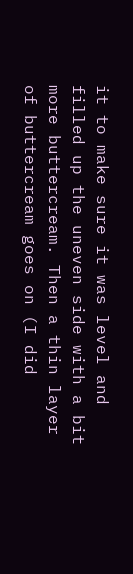it to make sure it was level and filled up the uneven side with a bit more buttercream. Then a thin layer of buttercream goes on (I did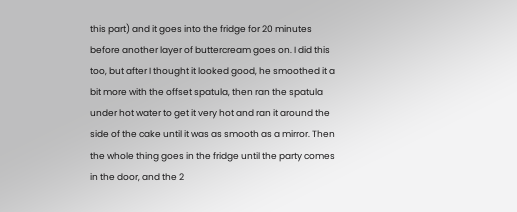this part) and it goes into the fridge for 20 minutes before another layer of buttercream goes on. I did this too, but after I thought it looked good, he smoothed it a bit more with the offset spatula, then ran the spatula under hot water to get it very hot and ran it around the side of the cake until it was as smooth as a mirror. Then the whole thing goes in the fridge until the party comes in the door, and the 2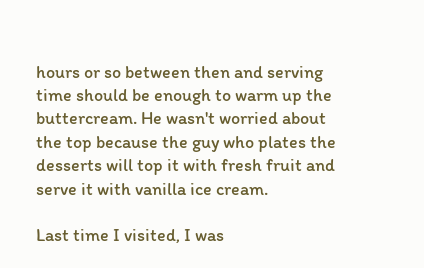hours or so between then and serving time should be enough to warm up the buttercream. He wasn't worried about the top because the guy who plates the desserts will top it with fresh fruit and serve it with vanilla ice cream.

Last time I visited, I was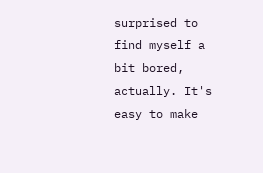surprised to find myself a bit bored, actually. It's easy to make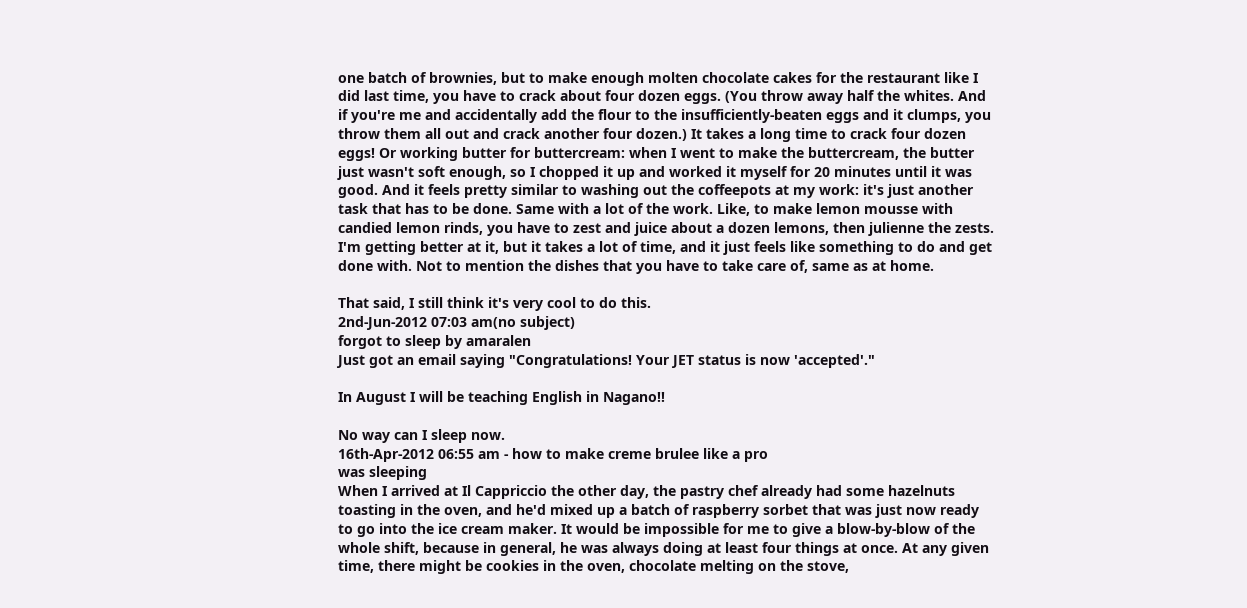one batch of brownies, but to make enough molten chocolate cakes for the restaurant like I did last time, you have to crack about four dozen eggs. (You throw away half the whites. And if you're me and accidentally add the flour to the insufficiently-beaten eggs and it clumps, you throw them all out and crack another four dozen.) It takes a long time to crack four dozen eggs! Or working butter for buttercream: when I went to make the buttercream, the butter just wasn't soft enough, so I chopped it up and worked it myself for 20 minutes until it was good. And it feels pretty similar to washing out the coffeepots at my work: it's just another task that has to be done. Same with a lot of the work. Like, to make lemon mousse with candied lemon rinds, you have to zest and juice about a dozen lemons, then julienne the zests. I'm getting better at it, but it takes a lot of time, and it just feels like something to do and get done with. Not to mention the dishes that you have to take care of, same as at home.

That said, I still think it's very cool to do this.
2nd-Jun-2012 07:03 am(no subject)
forgot to sleep by amaralen
Just got an email saying "Congratulations! Your JET status is now 'accepted'."

In August I will be teaching English in Nagano!!

No way can I sleep now.
16th-Apr-2012 06:55 am - how to make creme brulee like a pro
was sleeping
When I arrived at Il Cappriccio the other day, the pastry chef already had some hazelnuts toasting in the oven, and he'd mixed up a batch of raspberry sorbet that was just now ready to go into the ice cream maker. It would be impossible for me to give a blow-by-blow of the whole shift, because in general, he was always doing at least four things at once. At any given time, there might be cookies in the oven, chocolate melting on the stove,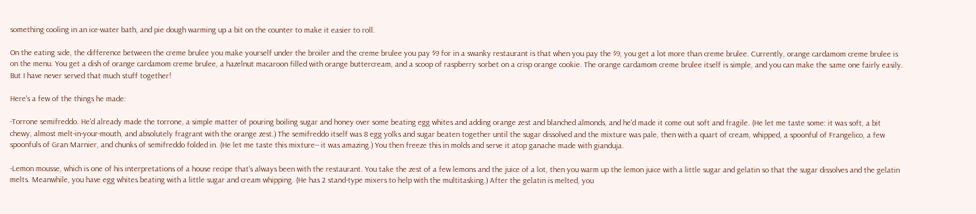something cooling in an ice-water bath, and pie dough warming up a bit on the counter to make it easier to roll.

On the eating side, the difference between the creme brulee you make yourself under the broiler and the creme brulee you pay $9 for in a swanky restaurant is that when you pay the $9, you get a lot more than creme brulee. Currently, orange cardamom creme brulee is on the menu. You get a dish of orange cardamom creme brulee, a hazelnut macaroon filled with orange buttercream, and a scoop of raspberry sorbet on a crisp orange cookie. The orange cardamom creme brulee itself is simple, and you can make the same one fairly easily. But I have never served that much stuff together!

Here's a few of the things he made:

-Torrone semifreddo. He'd already made the torrone, a simple matter of pouring boiling sugar and honey over some beating egg whites and adding orange zest and blanched almonds, and he'd made it come out soft and fragile. (He let me taste some: it was soft, a bit chewy, almost melt-in-your-mouth, and absolutely fragrant with the orange zest.) The semifreddo itself was 8 egg yolks and sugar beaten together until the sugar dissolved and the mixture was pale, then with a quart of cream, whipped, a spoonful of Frangelico, a few spoonfuls of Gran Marnier, and chunks of semifreddo folded in. (He let me taste this mixture-- it was amazing.) You then freeze this in molds and serve it atop ganache made with gianduja.

-Lemon mousse, which is one of his interpretations of a house recipe that's always been with the restaurant. You take the zest of a few lemons and the juice of a lot, then you warm up the lemon juice with a little sugar and gelatin so that the sugar dissolves and the gelatin melts. Meanwhile, you have egg whites beating with a little sugar and cream whipping. (He has 2 stand-type mixers to help with the multitasking.) After the gelatin is melted, you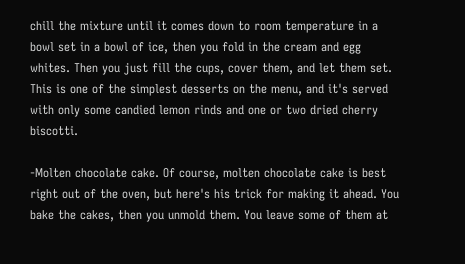chill the mixture until it comes down to room temperature in a bowl set in a bowl of ice, then you fold in the cream and egg whites. Then you just fill the cups, cover them, and let them set. This is one of the simplest desserts on the menu, and it's served with only some candied lemon rinds and one or two dried cherry biscotti.

-Molten chocolate cake. Of course, molten chocolate cake is best right out of the oven, but here's his trick for making it ahead. You bake the cakes, then you unmold them. You leave some of them at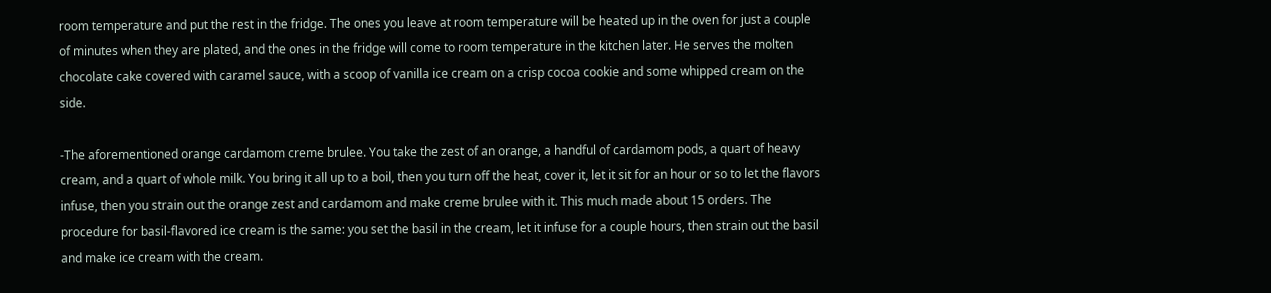room temperature and put the rest in the fridge. The ones you leave at room temperature will be heated up in the oven for just a couple of minutes when they are plated, and the ones in the fridge will come to room temperature in the kitchen later. He serves the molten chocolate cake covered with caramel sauce, with a scoop of vanilla ice cream on a crisp cocoa cookie and some whipped cream on the side.

-The aforementioned orange cardamom creme brulee. You take the zest of an orange, a handful of cardamom pods, a quart of heavy cream, and a quart of whole milk. You bring it all up to a boil, then you turn off the heat, cover it, let it sit for an hour or so to let the flavors infuse, then you strain out the orange zest and cardamom and make creme brulee with it. This much made about 15 orders. The procedure for basil-flavored ice cream is the same: you set the basil in the cream, let it infuse for a couple hours, then strain out the basil and make ice cream with the cream.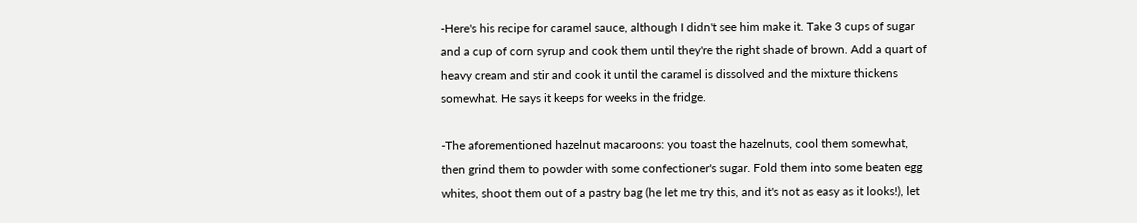-Here's his recipe for caramel sauce, although I didn't see him make it. Take 3 cups of sugar and a cup of corn syrup and cook them until they're the right shade of brown. Add a quart of heavy cream and stir and cook it until the caramel is dissolved and the mixture thickens somewhat. He says it keeps for weeks in the fridge.

-The aforementioned hazelnut macaroons: you toast the hazelnuts, cool them somewhat, then grind them to powder with some confectioner's sugar. Fold them into some beaten egg whites, shoot them out of a pastry bag (he let me try this, and it's not as easy as it looks!), let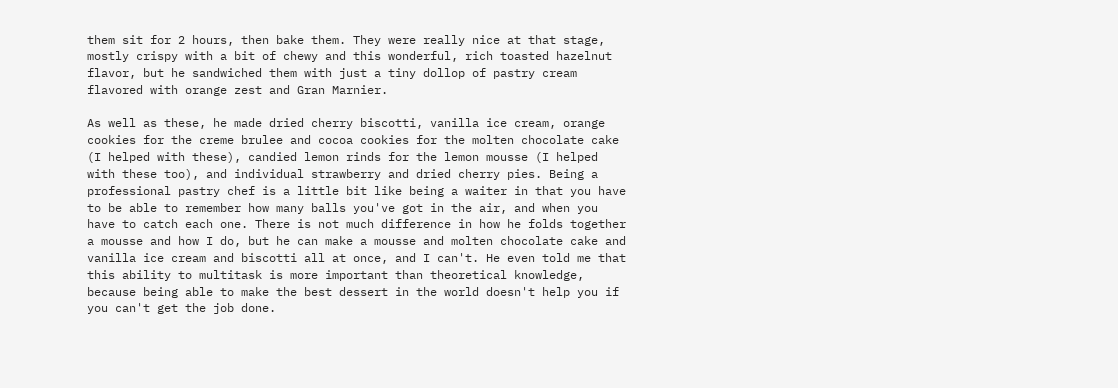them sit for 2 hours, then bake them. They were really nice at that stage, mostly crispy with a bit of chewy and this wonderful, rich toasted hazelnut flavor, but he sandwiched them with just a tiny dollop of pastry cream flavored with orange zest and Gran Marnier.

As well as these, he made dried cherry biscotti, vanilla ice cream, orange cookies for the creme brulee and cocoa cookies for the molten chocolate cake (I helped with these), candied lemon rinds for the lemon mousse (I helped with these too), and individual strawberry and dried cherry pies. Being a professional pastry chef is a little bit like being a waiter in that you have to be able to remember how many balls you've got in the air, and when you have to catch each one. There is not much difference in how he folds together a mousse and how I do, but he can make a mousse and molten chocolate cake and vanilla ice cream and biscotti all at once, and I can't. He even told me that this ability to multitask is more important than theoretical knowledge, because being able to make the best dessert in the world doesn't help you if you can't get the job done.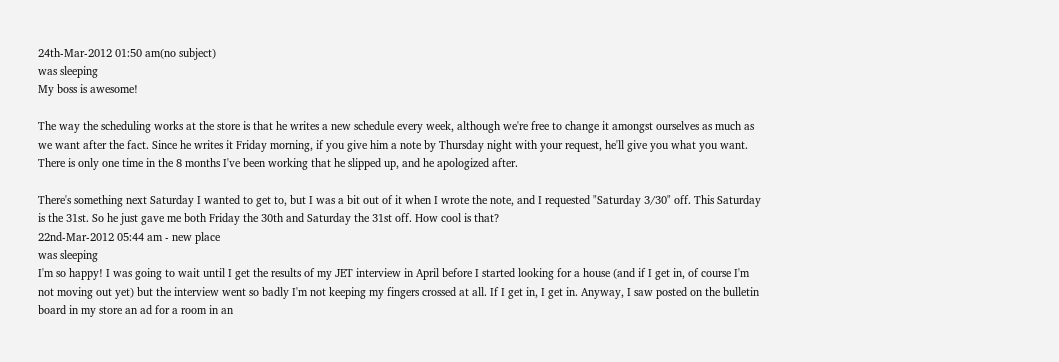24th-Mar-2012 01:50 am(no subject)
was sleeping
My boss is awesome!

The way the scheduling works at the store is that he writes a new schedule every week, although we're free to change it amongst ourselves as much as we want after the fact. Since he writes it Friday morning, if you give him a note by Thursday night with your request, he'll give you what you want. There is only one time in the 8 months I've been working that he slipped up, and he apologized after.

There's something next Saturday I wanted to get to, but I was a bit out of it when I wrote the note, and I requested "Saturday 3/30" off. This Saturday is the 31st. So he just gave me both Friday the 30th and Saturday the 31st off. How cool is that?
22nd-Mar-2012 05:44 am - new place
was sleeping
I'm so happy! I was going to wait until I get the results of my JET interview in April before I started looking for a house (and if I get in, of course I'm not moving out yet) but the interview went so badly I'm not keeping my fingers crossed at all. If I get in, I get in. Anyway, I saw posted on the bulletin board in my store an ad for a room in an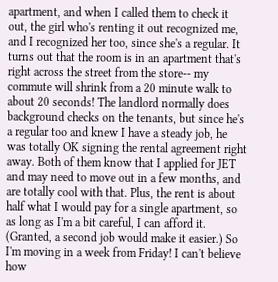apartment, and when I called them to check it out, the girl who's renting it out recognized me, and I recognized her too, since she's a regular. It turns out that the room is in an apartment that's right across the street from the store-- my commute will shrink from a 20 minute walk to about 20 seconds! The landlord normally does background checks on the tenants, but since he's a regular too and knew I have a steady job, he was totally OK signing the rental agreement right away. Both of them know that I applied for JET and may need to move out in a few months, and are totally cool with that. Plus, the rent is about half what I would pay for a single apartment, so as long as I'm a bit careful, I can afford it. (Granted, a second job would make it easier.) So I'm moving in a week from Friday! I can't believe how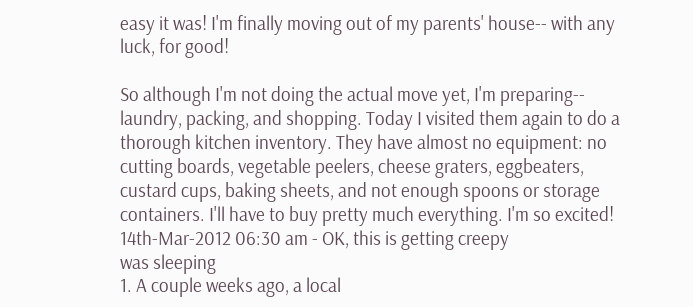easy it was! I'm finally moving out of my parents' house-- with any luck, for good!

So although I'm not doing the actual move yet, I'm preparing-- laundry, packing, and shopping. Today I visited them again to do a thorough kitchen inventory. They have almost no equipment: no cutting boards, vegetable peelers, cheese graters, eggbeaters, custard cups, baking sheets, and not enough spoons or storage containers. I'll have to buy pretty much everything. I'm so excited!
14th-Mar-2012 06:30 am - OK, this is getting creepy
was sleeping
1. A couple weeks ago, a local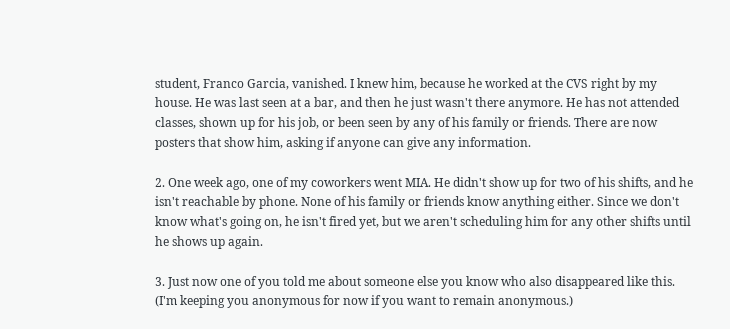student, Franco Garcia, vanished. I knew him, because he worked at the CVS right by my house. He was last seen at a bar, and then he just wasn't there anymore. He has not attended classes, shown up for his job, or been seen by any of his family or friends. There are now posters that show him, asking if anyone can give any information.

2. One week ago, one of my coworkers went MIA. He didn't show up for two of his shifts, and he isn't reachable by phone. None of his family or friends know anything either. Since we don't know what's going on, he isn't fired yet, but we aren't scheduling him for any other shifts until he shows up again.

3. Just now one of you told me about someone else you know who also disappeared like this. (I'm keeping you anonymous for now if you want to remain anonymous.)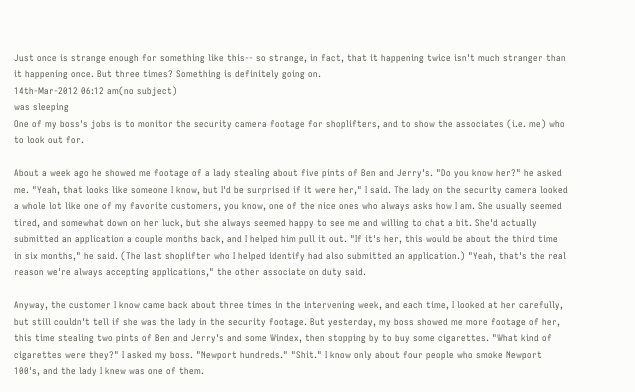Just once is strange enough for something like this-- so strange, in fact, that it happening twice isn't much stranger than it happening once. But three times? Something is definitely going on.
14th-Mar-2012 06:12 am(no subject)
was sleeping
One of my boss's jobs is to monitor the security camera footage for shoplifters, and to show the associates (i.e. me) who to look out for.

About a week ago he showed me footage of a lady stealing about five pints of Ben and Jerry's. "Do you know her?" he asked me. "Yeah, that looks like someone I know, but I'd be surprised if it were her," I said. The lady on the security camera looked a whole lot like one of my favorite customers, you know, one of the nice ones who always asks how I am. She usually seemed tired, and somewhat down on her luck, but she always seemed happy to see me and willing to chat a bit. She'd actually submitted an application a couple months back, and I helped him pull it out. "If it's her, this would be about the third time in six months," he said. (The last shoplifter who I helped identify had also submitted an application.) "Yeah, that's the real reason we're always accepting applications," the other associate on duty said.

Anyway, the customer I know came back about three times in the intervening week, and each time, I looked at her carefully, but still couldn't tell if she was the lady in the security footage. But yesterday, my boss showed me more footage of her, this time stealing two pints of Ben and Jerry's and some Windex, then stopping by to buy some cigarettes. "What kind of cigarettes were they?" I asked my boss. "Newport hundreds." "Shit." I know only about four people who smoke Newport 100's, and the lady I knew was one of them.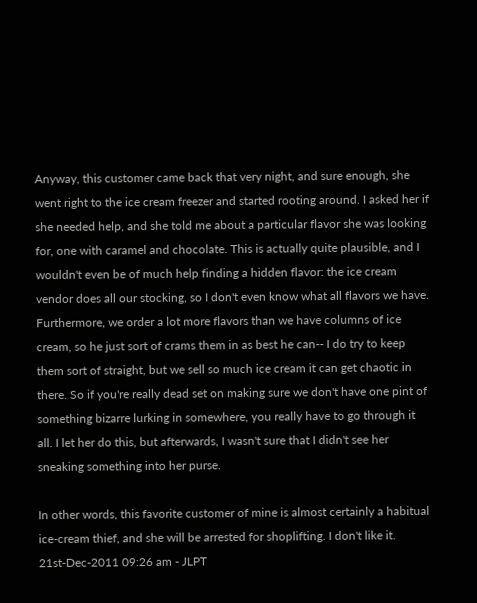Anyway, this customer came back that very night, and sure enough, she went right to the ice cream freezer and started rooting around. I asked her if she needed help, and she told me about a particular flavor she was looking for, one with caramel and chocolate. This is actually quite plausible, and I wouldn't even be of much help finding a hidden flavor: the ice cream vendor does all our stocking, so I don't even know what all flavors we have. Furthermore, we order a lot more flavors than we have columns of ice cream, so he just sort of crams them in as best he can-- I do try to keep them sort of straight, but we sell so much ice cream it can get chaotic in there. So if you're really dead set on making sure we don't have one pint of something bizarre lurking in somewhere, you really have to go through it all. I let her do this, but afterwards, I wasn't sure that I didn't see her sneaking something into her purse.

In other words, this favorite customer of mine is almost certainly a habitual ice-cream thief, and she will be arrested for shoplifting. I don't like it.
21st-Dec-2011 09:26 am - JLPT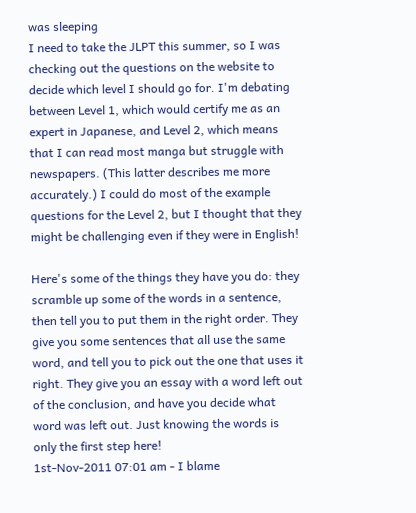was sleeping
I need to take the JLPT this summer, so I was checking out the questions on the website to decide which level I should go for. I'm debating between Level 1, which would certify me as an expert in Japanese, and Level 2, which means that I can read most manga but struggle with newspapers. (This latter describes me more accurately.) I could do most of the example questions for the Level 2, but I thought that they might be challenging even if they were in English!

Here's some of the things they have you do: they scramble up some of the words in a sentence, then tell you to put them in the right order. They give you some sentences that all use the same word, and tell you to pick out the one that uses it right. They give you an essay with a word left out of the conclusion, and have you decide what word was left out. Just knowing the words is only the first step here!
1st-Nov-2011 07:01 am - I blame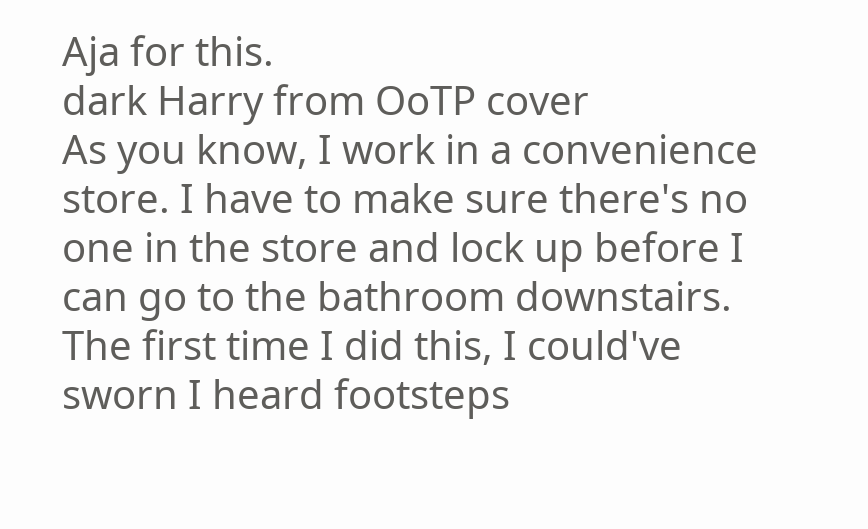Aja for this.
dark Harry from OoTP cover
As you know, I work in a convenience store. I have to make sure there's no one in the store and lock up before I can go to the bathroom downstairs. The first time I did this, I could've sworn I heard footsteps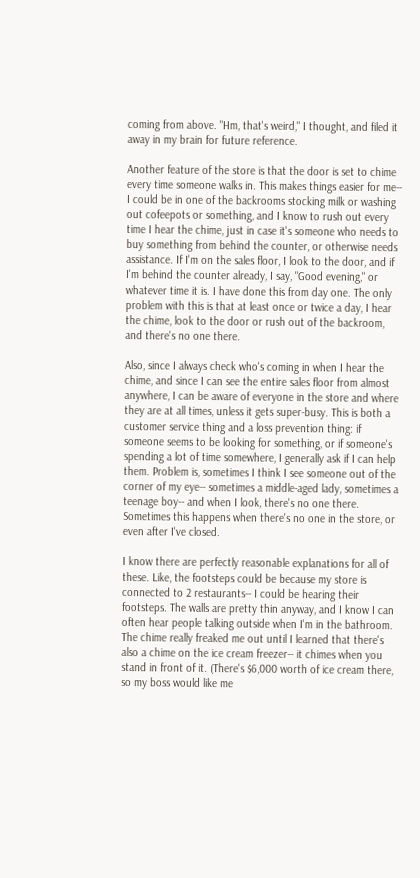coming from above. "Hm, that's weird," I thought, and filed it away in my brain for future reference.

Another feature of the store is that the door is set to chime every time someone walks in. This makes things easier for me-- I could be in one of the backrooms stocking milk or washing out cofeepots or something, and I know to rush out every time I hear the chime, just in case it's someone who needs to buy something from behind the counter, or otherwise needs assistance. If I'm on the sales floor, I look to the door, and if I'm behind the counter already, I say, "Good evening," or whatever time it is. I have done this from day one. The only problem with this is that at least once or twice a day, I hear the chime, look to the door or rush out of the backroom, and there's no one there.

Also, since I always check who's coming in when I hear the chime, and since I can see the entire sales floor from almost anywhere, I can be aware of everyone in the store and where they are at all times, unless it gets super-busy. This is both a customer service thing and a loss prevention thing: if someone seems to be looking for something, or if someone's spending a lot of time somewhere, I generally ask if I can help them. Problem is, sometimes I think I see someone out of the corner of my eye-- sometimes a middle-aged lady, sometimes a teenage boy-- and when I look, there's no one there. Sometimes this happens when there's no one in the store, or even after I've closed.

I know there are perfectly reasonable explanations for all of these. Like, the footsteps could be because my store is connected to 2 restaurants-- I could be hearing their footsteps. The walls are pretty thin anyway, and I know I can often hear people talking outside when I'm in the bathroom. The chime really freaked me out until I learned that there's also a chime on the ice cream freezer-- it chimes when you stand in front of it. (There's $6,000 worth of ice cream there, so my boss would like me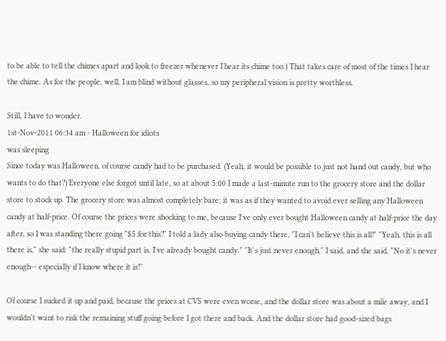to be able to tell the chimes apart and look to freezer whenever I hear its chime too.) That takes care of most of the times I hear the chime. As for the people, well, I am blind without glasses, so my peripheral vision is pretty worthless.

Still, I have to wonder.
1st-Nov-2011 06:34 am - Halloween for idiots
was sleeping
Since today was Halloween, of course candy had to be purchased. (Yeah, it would be possible to just not hand out candy, but who wants to do that?) Everyone else forgot until late, so at about 5:00 I made a last-minute run to the grocery store and the dollar store to stock up. The grocery store was almost completely bare; it was as if they wanted to avoid ever selling any Halloween candy at half-price. Of course the prices were shocking to me, because I've only ever bought Halloween candy at half-price the day after, so I was standing there going "$5 for this?" I told a lady also buying candy there, "I can't believe this is all!" "Yeah, this is all there is," she said: "the really stupid part is, I've already bought candy." "It's just never enough," I said, and she said, "No it's never enough-- especially if I know where it is!"

Of course I sucked it up and paid, because the prices at CVS were even worse, and the dollar store was about a mile away, and I wouldn't want to risk the remaining stuff going before I got there and back. And the dollar store had good-sized bags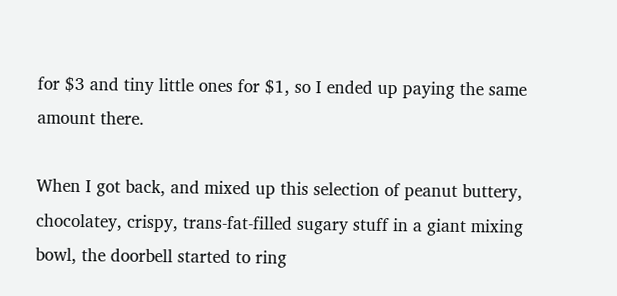for $3 and tiny little ones for $1, so I ended up paying the same amount there.

When I got back, and mixed up this selection of peanut buttery, chocolatey, crispy, trans-fat-filled sugary stuff in a giant mixing bowl, the doorbell started to ring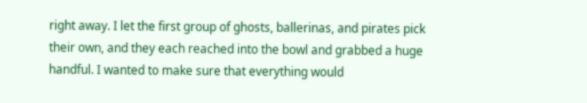right away. I let the first group of ghosts, ballerinas, and pirates pick their own, and they each reached into the bowl and grabbed a huge handful. I wanted to make sure that everything would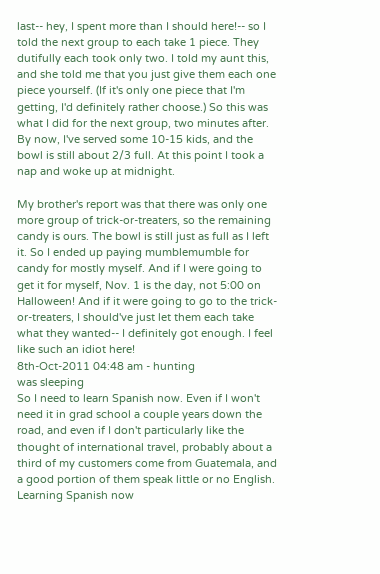last-- hey, I spent more than I should here!-- so I told the next group to each take 1 piece. They dutifully each took only two. I told my aunt this, and she told me that you just give them each one piece yourself. (If it's only one piece that I'm getting, I'd definitely rather choose.) So this was what I did for the next group, two minutes after. By now, I've served some 10-15 kids, and the bowl is still about 2/3 full. At this point I took a nap and woke up at midnight.

My brother's report was that there was only one more group of trick-or-treaters, so the remaining candy is ours. The bowl is still just as full as I left it. So I ended up paying mumblemumble for candy for mostly myself. And if I were going to get it for myself, Nov. 1 is the day, not 5:00 on Halloween! And if it were going to go to the trick-or-treaters, I should've just let them each take what they wanted-- I definitely got enough. I feel like such an idiot here!
8th-Oct-2011 04:48 am - hunting
was sleeping
So I need to learn Spanish now. Even if I won't need it in grad school a couple years down the road, and even if I don't particularly like the thought of international travel, probably about a third of my customers come from Guatemala, and a good portion of them speak little or no English. Learning Spanish now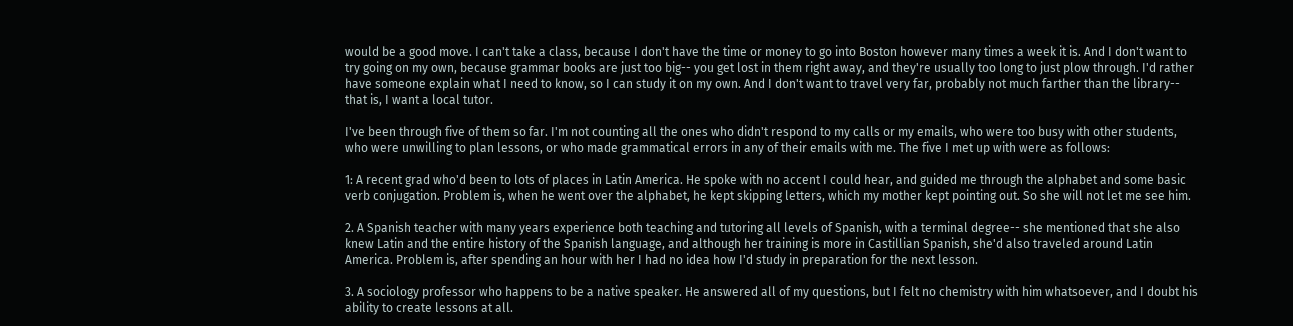would be a good move. I can't take a class, because I don't have the time or money to go into Boston however many times a week it is. And I don't want to try going on my own, because grammar books are just too big-- you get lost in them right away, and they're usually too long to just plow through. I'd rather have someone explain what I need to know, so I can study it on my own. And I don't want to travel very far, probably not much farther than the library-- that is, I want a local tutor.

I've been through five of them so far. I'm not counting all the ones who didn't respond to my calls or my emails, who were too busy with other students, who were unwilling to plan lessons, or who made grammatical errors in any of their emails with me. The five I met up with were as follows:

1: A recent grad who'd been to lots of places in Latin America. He spoke with no accent I could hear, and guided me through the alphabet and some basic verb conjugation. Problem is, when he went over the alphabet, he kept skipping letters, which my mother kept pointing out. So she will not let me see him.

2. A Spanish teacher with many years experience both teaching and tutoring all levels of Spanish, with a terminal degree-- she mentioned that she also knew Latin and the entire history of the Spanish language, and although her training is more in Castillian Spanish, she'd also traveled around Latin America. Problem is, after spending an hour with her I had no idea how I'd study in preparation for the next lesson.

3. A sociology professor who happens to be a native speaker. He answered all of my questions, but I felt no chemistry with him whatsoever, and I doubt his ability to create lessons at all.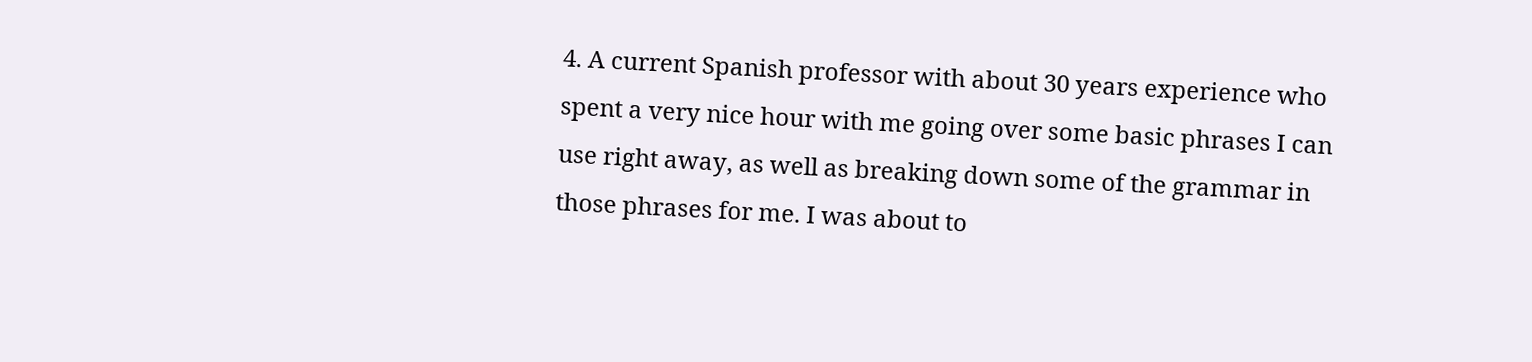4. A current Spanish professor with about 30 years experience who spent a very nice hour with me going over some basic phrases I can use right away, as well as breaking down some of the grammar in those phrases for me. I was about to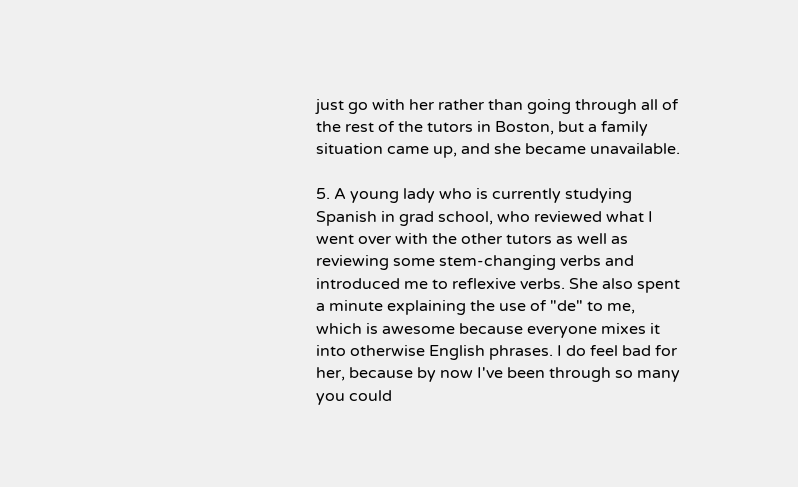just go with her rather than going through all of the rest of the tutors in Boston, but a family situation came up, and she became unavailable.

5. A young lady who is currently studying Spanish in grad school, who reviewed what I went over with the other tutors as well as reviewing some stem-changing verbs and introduced me to reflexive verbs. She also spent a minute explaining the use of "de" to me, which is awesome because everyone mixes it into otherwise English phrases. I do feel bad for her, because by now I've been through so many you could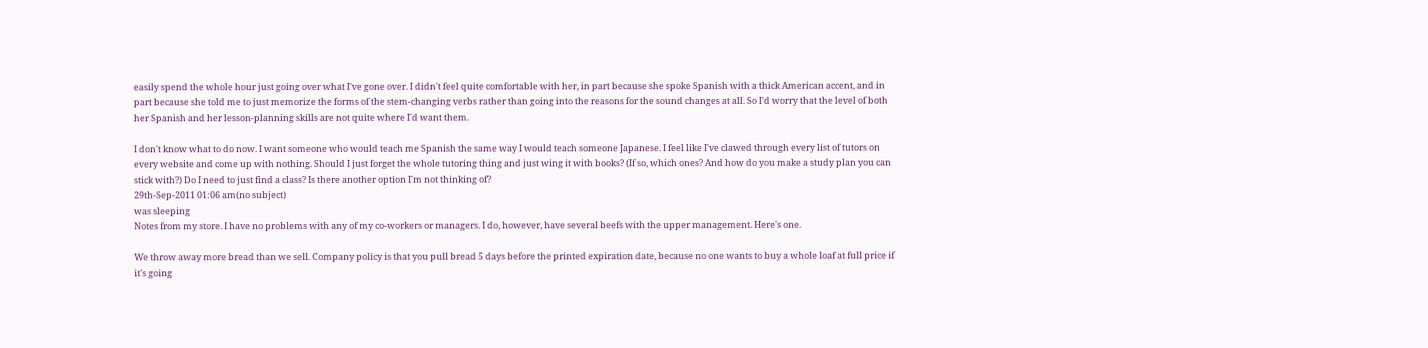easily spend the whole hour just going over what I've gone over. I didn't feel quite comfortable with her, in part because she spoke Spanish with a thick American accent, and in part because she told me to just memorize the forms of the stem-changing verbs rather than going into the reasons for the sound changes at all. So I'd worry that the level of both her Spanish and her lesson-planning skills are not quite where I'd want them.

I don't know what to do now. I want someone who would teach me Spanish the same way I would teach someone Japanese. I feel like I've clawed through every list of tutors on every website and come up with nothing. Should I just forget the whole tutoring thing and just wing it with books? (If so, which ones? And how do you make a study plan you can stick with?) Do I need to just find a class? Is there another option I'm not thinking of?
29th-Sep-2011 01:06 am(no subject)
was sleeping
Notes from my store. I have no problems with any of my co-workers or managers. I do, however, have several beefs with the upper management. Here's one.

We throw away more bread than we sell. Company policy is that you pull bread 5 days before the printed expiration date, because no one wants to buy a whole loaf at full price if it's going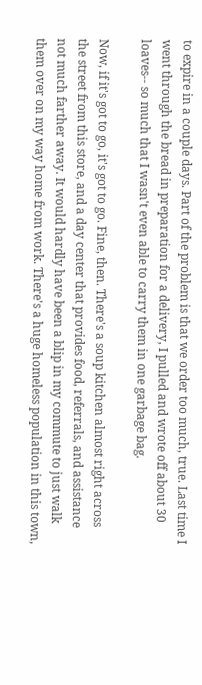to expire in a couple days. Part of the problem is that we order too much, true. Last time I went through the bread in preparation for a delivery, I pulled and wrote off about 30 loaves-- so much that I wasn't even able to carry them in one garbage bag.

Now, if it's got to go, it's got to go. Fine, then. There's a soup kitchen almost right across the street from this store, and a day center that provides food, referrals, and assistance not much farther away. It would hardly have been a blip in my commute to just walk them over on my way home from work. There's a huge homeless population in this town,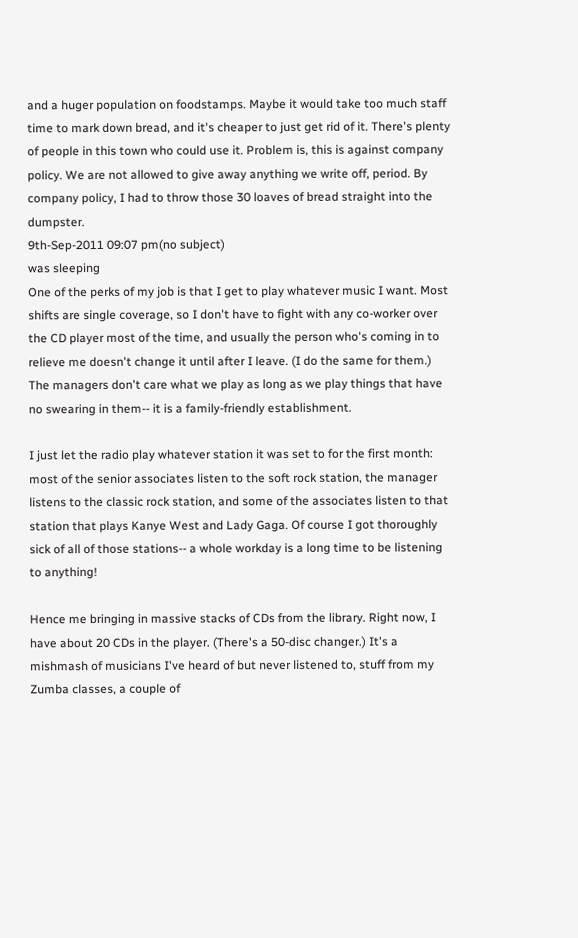and a huger population on foodstamps. Maybe it would take too much staff time to mark down bread, and it's cheaper to just get rid of it. There's plenty of people in this town who could use it. Problem is, this is against company policy. We are not allowed to give away anything we write off, period. By company policy, I had to throw those 30 loaves of bread straight into the dumpster.
9th-Sep-2011 09:07 pm(no subject)
was sleeping
One of the perks of my job is that I get to play whatever music I want. Most shifts are single coverage, so I don't have to fight with any co-worker over the CD player most of the time, and usually the person who's coming in to relieve me doesn't change it until after I leave. (I do the same for them.) The managers don't care what we play as long as we play things that have no swearing in them-- it is a family-friendly establishment.

I just let the radio play whatever station it was set to for the first month: most of the senior associates listen to the soft rock station, the manager listens to the classic rock station, and some of the associates listen to that station that plays Kanye West and Lady Gaga. Of course I got thoroughly sick of all of those stations-- a whole workday is a long time to be listening to anything!

Hence me bringing in massive stacks of CDs from the library. Right now, I have about 20 CDs in the player. (There's a 50-disc changer.) It's a mishmash of musicians I've heard of but never listened to, stuff from my Zumba classes, a couple of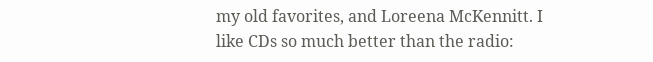my old favorites, and Loreena McKennitt. I like CDs so much better than the radio: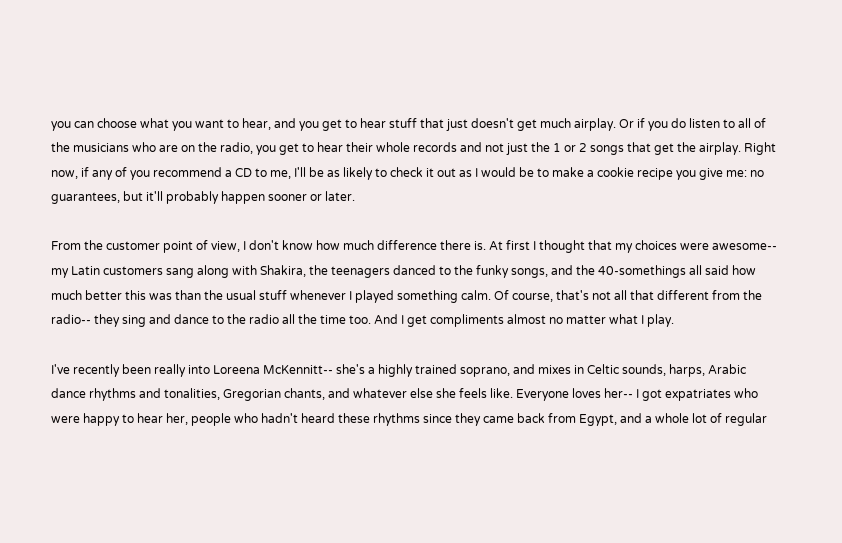you can choose what you want to hear, and you get to hear stuff that just doesn't get much airplay. Or if you do listen to all of the musicians who are on the radio, you get to hear their whole records and not just the 1 or 2 songs that get the airplay. Right now, if any of you recommend a CD to me, I'll be as likely to check it out as I would be to make a cookie recipe you give me: no guarantees, but it'll probably happen sooner or later.

From the customer point of view, I don't know how much difference there is. At first I thought that my choices were awesome-- my Latin customers sang along with Shakira, the teenagers danced to the funky songs, and the 40-somethings all said how much better this was than the usual stuff whenever I played something calm. Of course, that's not all that different from the radio-- they sing and dance to the radio all the time too. And I get compliments almost no matter what I play.

I've recently been really into Loreena McKennitt-- she's a highly trained soprano, and mixes in Celtic sounds, harps, Arabic dance rhythms and tonalities, Gregorian chants, and whatever else she feels like. Everyone loves her-- I got expatriates who were happy to hear her, people who hadn't heard these rhythms since they came back from Egypt, and a whole lot of regular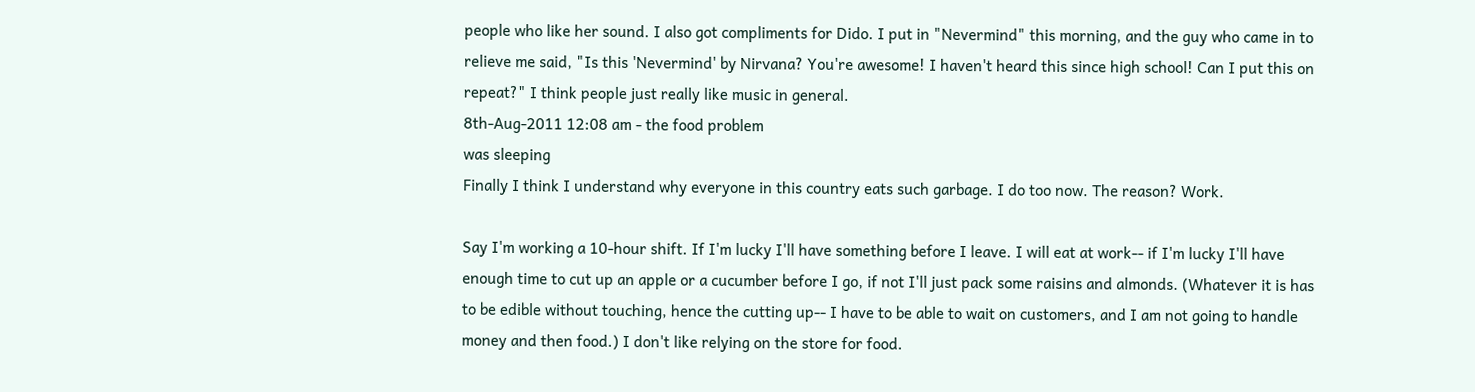people who like her sound. I also got compliments for Dido. I put in "Nevermind" this morning, and the guy who came in to relieve me said, "Is this 'Nevermind' by Nirvana? You're awesome! I haven't heard this since high school! Can I put this on repeat?" I think people just really like music in general.
8th-Aug-2011 12:08 am - the food problem
was sleeping
Finally I think I understand why everyone in this country eats such garbage. I do too now. The reason? Work.

Say I'm working a 10-hour shift. If I'm lucky I'll have something before I leave. I will eat at work-- if I'm lucky I'll have enough time to cut up an apple or a cucumber before I go, if not I'll just pack some raisins and almonds. (Whatever it is has to be edible without touching, hence the cutting up-- I have to be able to wait on customers, and I am not going to handle money and then food.) I don't like relying on the store for food.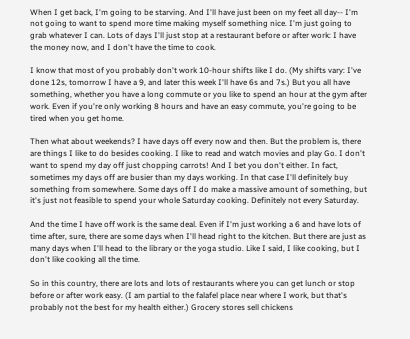When I get back, I'm going to be starving. And I'll have just been on my feet all day-- I'm not going to want to spend more time making myself something nice. I'm just going to grab whatever I can. Lots of days I'll just stop at a restaurant before or after work: I have the money now, and I don't have the time to cook.

I know that most of you probably don't work 10-hour shifts like I do. (My shifts vary: I've done 12s, tomorrow I have a 9, and later this week I'll have 6s and 7s.) But you all have something, whether you have a long commute or you like to spend an hour at the gym after work. Even if you're only working 8 hours and have an easy commute, you're going to be tired when you get home.

Then what about weekends? I have days off every now and then. But the problem is, there are things I like to do besides cooking. I like to read and watch movies and play Go. I don't want to spend my day off just chopping carrots! And I bet you don't either. In fact, sometimes my days off are busier than my days working. In that case I'll definitely buy something from somewhere. Some days off I do make a massive amount of something, but it's just not feasible to spend your whole Saturday cooking. Definitely not every Saturday.

And the time I have off work is the same deal. Even if I'm just working a 6 and have lots of time after, sure, there are some days when I'll head right to the kitchen. But there are just as many days when I'll head to the library or the yoga studio. Like I said, I like cooking, but I don't like cooking all the time.

So in this country, there are lots and lots of restaurants where you can get lunch or stop before or after work easy. (I am partial to the falafel place near where I work, but that's probably not the best for my health either.) Grocery stores sell chickens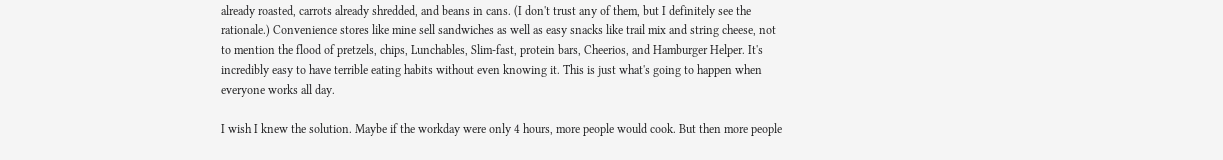already roasted, carrots already shredded, and beans in cans. (I don't trust any of them, but I definitely see the rationale.) Convenience stores like mine sell sandwiches as well as easy snacks like trail mix and string cheese, not to mention the flood of pretzels, chips, Lunchables, Slim-fast, protein bars, Cheerios, and Hamburger Helper. It's incredibly easy to have terrible eating habits without even knowing it. This is just what's going to happen when everyone works all day.

I wish I knew the solution. Maybe if the workday were only 4 hours, more people would cook. But then more people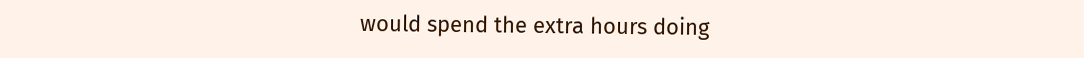would spend the extra hours doing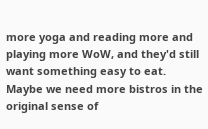more yoga and reading more and playing more WoW, and they'd still want something easy to eat. Maybe we need more bistros in the original sense of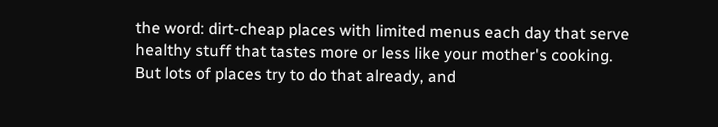the word: dirt-cheap places with limited menus each day that serve healthy stuff that tastes more or less like your mother's cooking. But lots of places try to do that already, and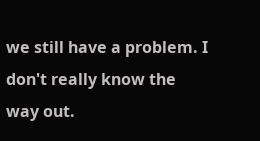we still have a problem. I don't really know the way out.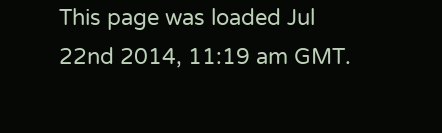This page was loaded Jul 22nd 2014, 11:19 am GMT.